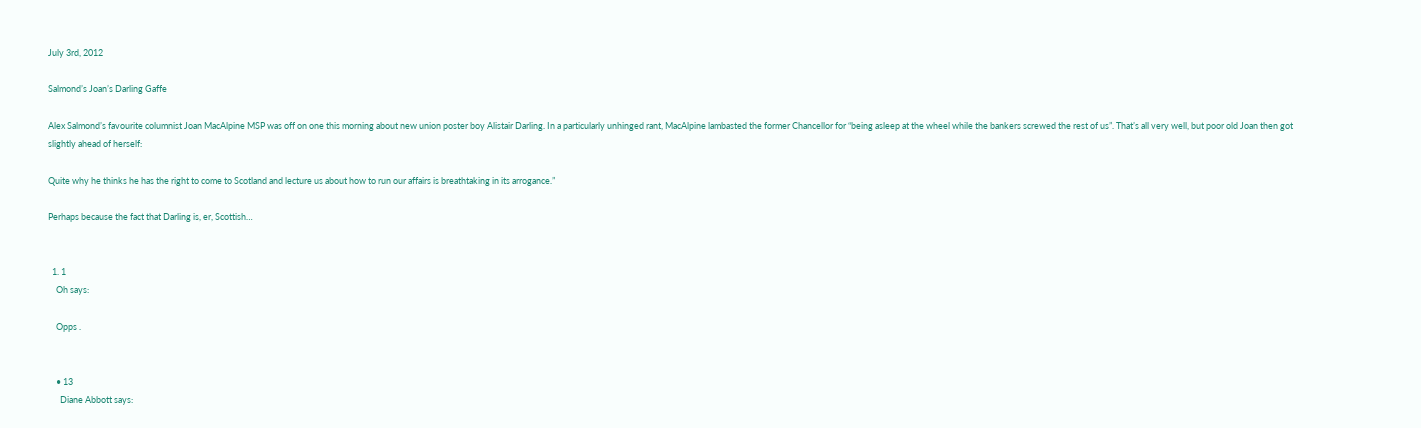July 3rd, 2012

Salmond’s Joan’s Darling Gaffe

Alex Salmond’s favourite columnist Joan MacAlpine MSP was off on one this morning about new union poster boy Alistair Darling. In a particularly unhinged rant, MacAlpine lambasted the former Chancellor for “being asleep at the wheel while the bankers screwed the rest of us”. That’s all very well, but poor old Joan then got slightly ahead of herself:

Quite why he thinks he has the right to come to Scotland and lecture us about how to run our affairs is breathtaking in its arrogance.”

Perhaps because the fact that Darling is, er, Scottish…


  1. 1
    Oh says:

    Opps .


    • 13
      Diane Abbott says: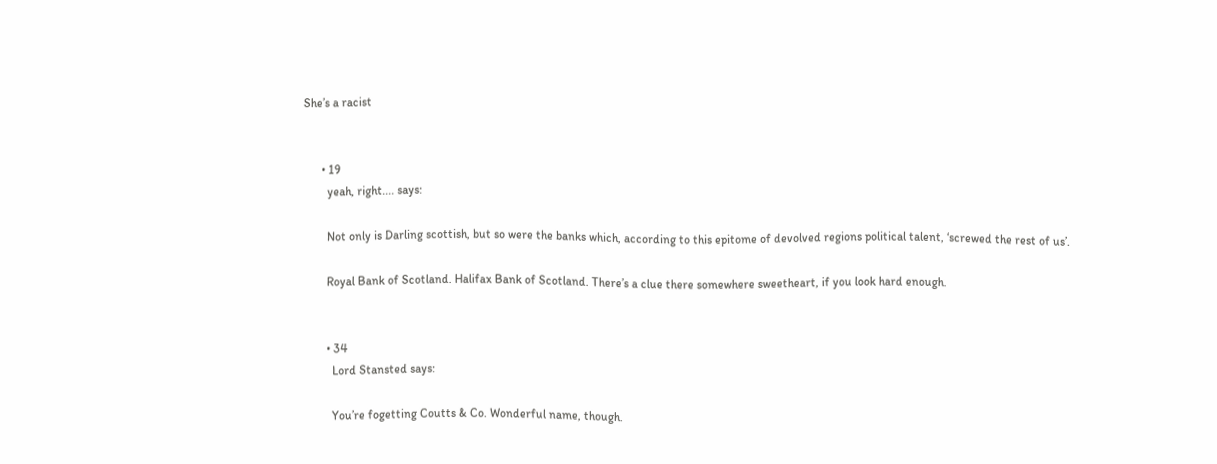She’s a racist


      • 19
        yeah, right.... says:

        Not only is Darling scottish, but so were the banks which, according to this epitome of devolved regions political talent, ‘screwed the rest of us’.

        Royal Bank of Scotland. Halifax Bank of Scotland. There’s a clue there somewhere sweetheart, if you look hard enough.


        • 34
          Lord Stansted says:

          You’re fogetting Coutts & Co. Wonderful name, though.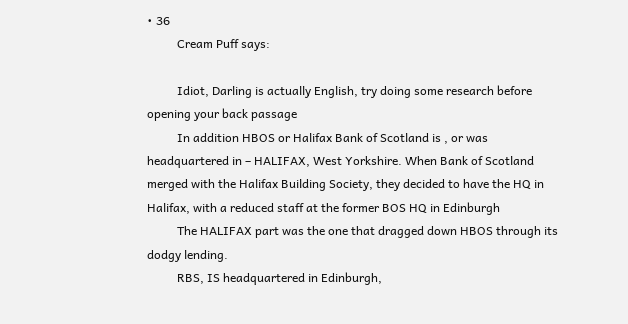• 36
          Cream Puff says:

          Idiot, Darling is actually English, try doing some research before opening your back passage
          In addition HBOS or Halifax Bank of Scotland is , or was headquartered in – HALIFAX, West Yorkshire. When Bank of Scotland merged with the Halifax Building Society, they decided to have the HQ in Halifax, with a reduced staff at the former BOS HQ in Edinburgh
          The HALIFAX part was the one that dragged down HBOS through its dodgy lending.
          RBS, IS headquartered in Edinburgh,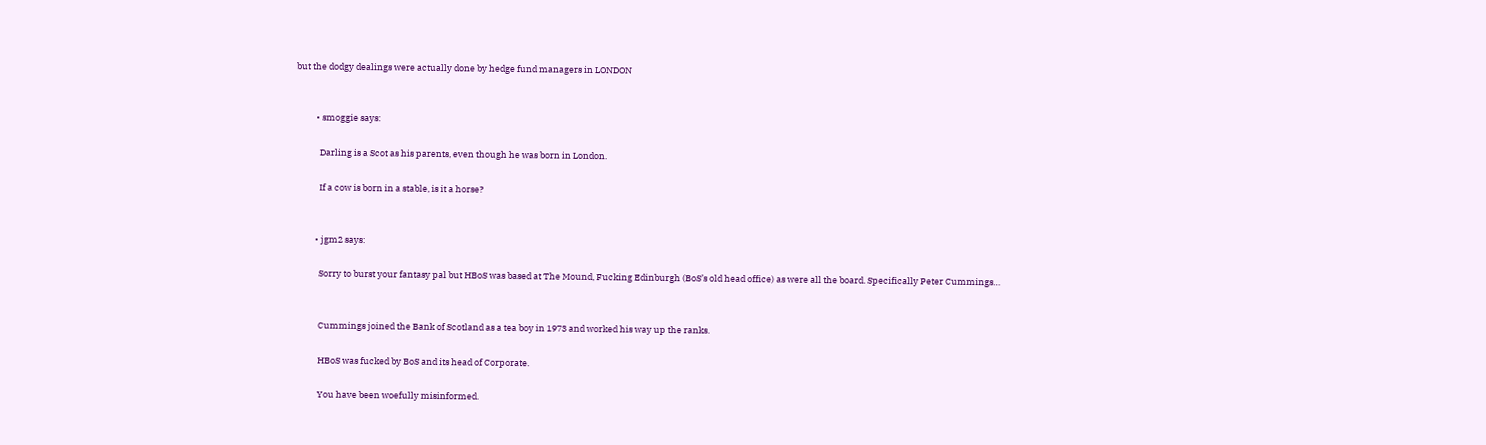but the dodgy dealings were actually done by hedge fund managers in LONDON


          • smoggie says:

            Darling is a Scot as his parents, even though he was born in London.

            If a cow is born in a stable, is it a horse?


          • jgm2 says:

            Sorry to burst your fantasy pal but HBoS was based at The Mound, Fucking Edinburgh (BoS’s old head office) as were all the board. Specifically Peter Cummings…


            Cummings joined the Bank of Scotland as a tea boy in 1973 and worked his way up the ranks.

            HBoS was fucked by BoS and its head of Corporate.

            You have been woefully misinformed.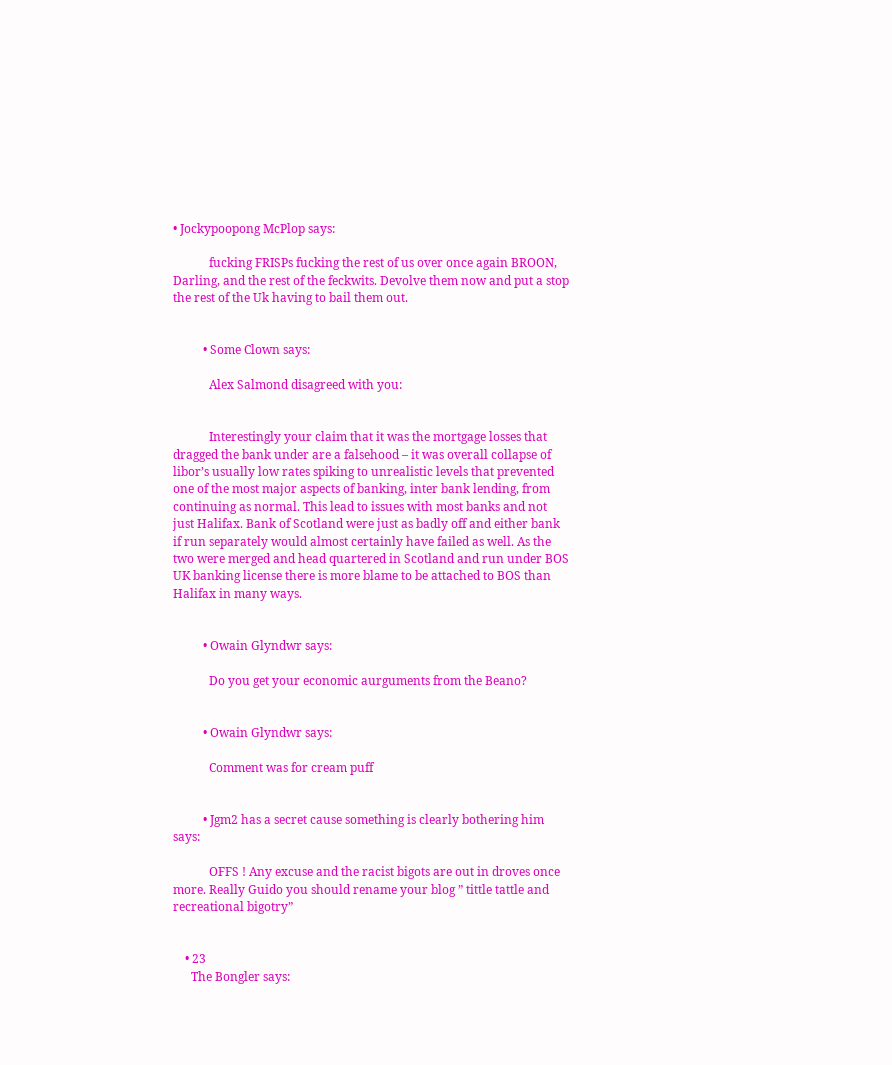• Jockypoopong McPlop says:

            fucking FRISPs fucking the rest of us over once again BROON, Darling, and the rest of the feckwits. Devolve them now and put a stop the rest of the Uk having to bail them out.


          • Some Clown says:

            Alex Salmond disagreed with you:


            Interestingly your claim that it was the mortgage losses that dragged the bank under are a falsehood – it was overall collapse of libor’s usually low rates spiking to unrealistic levels that prevented one of the most major aspects of banking, inter bank lending, from continuing as normal. This lead to issues with most banks and not just Halifax. Bank of Scotland were just as badly off and either bank if run separately would almost certainly have failed as well. As the two were merged and head quartered in Scotland and run under BOS UK banking license there is more blame to be attached to BOS than Halifax in many ways.


          • Owain Glyndwr says:

            Do you get your economic aurguments from the Beano?


          • Owain Glyndwr says:

            Comment was for cream puff


          • Jgm2 has a secret cause something is clearly bothering him says:

            OFFS ! Any excuse and the racist bigots are out in droves once more. Really Guido you should rename your blog ” tittle tattle and recreational bigotry”


    • 23
      The Bongler says: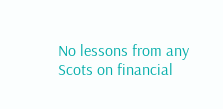No lessons from any Scots on financial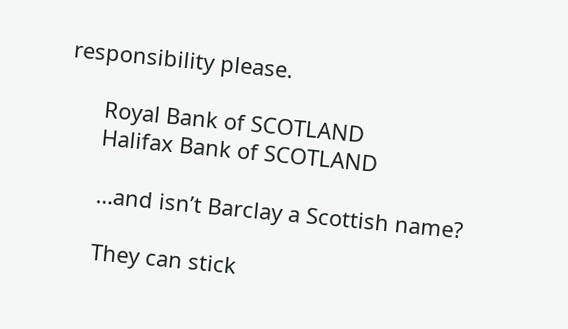responsibility please.

      Royal Bank of SCOTLAND
      Halifax Bank of SCOTLAND

      …and isn’t Barclay a Scottish name?

      They can stick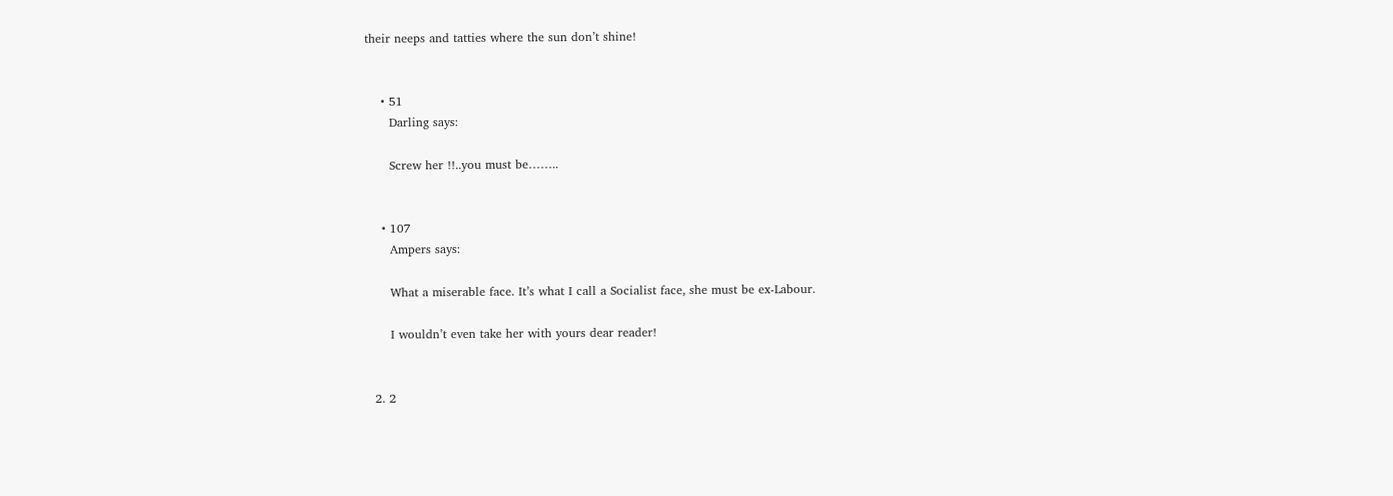their neeps and tatties where the sun don’t shine!


    • 51
      Darling says:

      Screw her !!..you must be……..


    • 107
      Ampers says:

      What a miserable face. It’s what I call a Socialist face, she must be ex-Labour.

      I wouldn’t even take her with yours dear reader!


  2. 2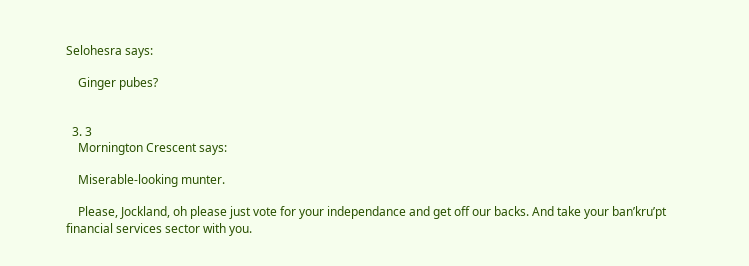Selohesra says:

    Ginger pubes?


  3. 3
    Mornington Crescent says:

    Miserable-looking munter.

    Please, Jockland, oh please just vote for your independance and get off our backs. And take your ban’kru’pt financial services sector with you.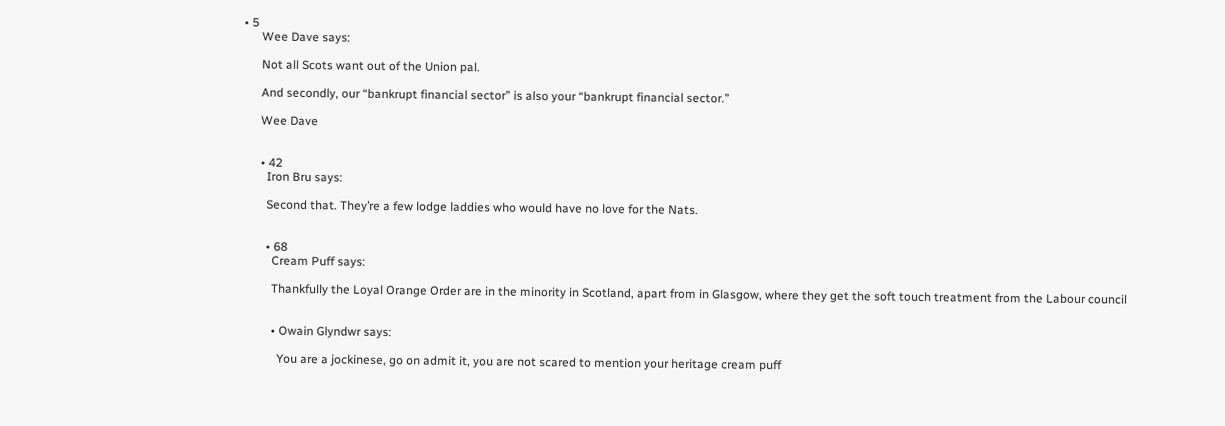• 5
      Wee Dave says:

      Not all Scots want out of the Union pal.

      And secondly, our “bankrupt financial sector” is also your “bankrupt financial sector.”

      Wee Dave


      • 42
        Iron Bru says:

        Second that. They’re a few lodge laddies who would have no love for the Nats.


        • 68
          Cream Puff says:

          Thankfully the Loyal Orange Order are in the minority in Scotland, apart from in Glasgow, where they get the soft touch treatment from the Labour council


          • Owain Glyndwr says:

            You are a jockinese, go on admit it, you are not scared to mention your heritage cream puff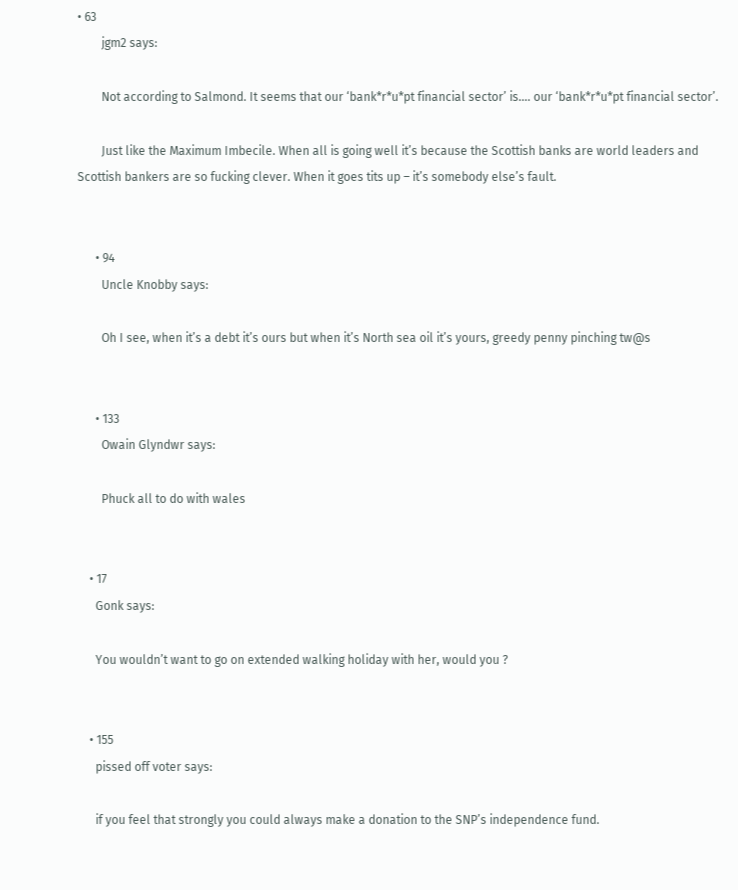• 63
        jgm2 says:

        Not according to Salmond. It seems that our ‘bank*r*u*pt financial sector’ is…. our ‘bank*r*u*pt financial sector’.

        Just like the Maximum Imbecile. When all is going well it’s because the Scottish banks are world leaders and Scottish bankers are so fucking clever. When it goes tits up – it’s somebody else’s fault.


      • 94
        Uncle Knobby says:

        Oh I see, when it’s a debt it’s ours but when it’s North sea oil it’s yours, greedy penny pinching tw@s


      • 133
        Owain Glyndwr says:

        Phuck all to do with wales


    • 17
      Gonk says:

      You wouldn’t want to go on extended walking holiday with her, would you ?


    • 155
      pissed off voter says:

      if you feel that strongly you could always make a donation to the SNP’s independence fund.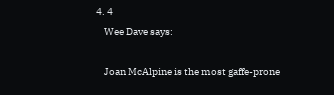4. 4
    Wee Dave says:

    Joan McAlpine is the most gaffe-prone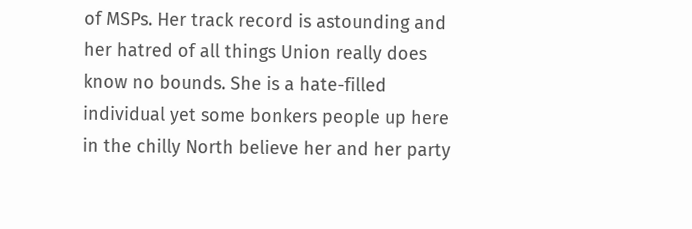of MSPs. Her track record is astounding and her hatred of all things Union really does know no bounds. She is a hate-filled individual yet some bonkers people up here in the chilly North believe her and her party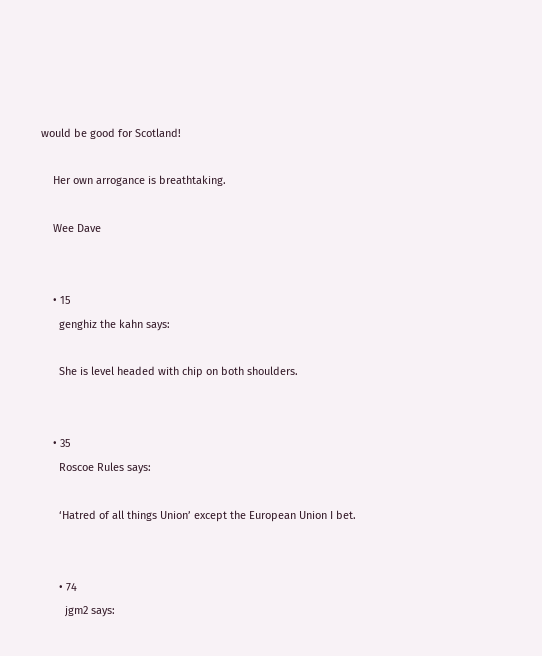would be good for Scotland!

    Her own arrogance is breathtaking.

    Wee Dave


    • 15
      genghiz the kahn says:

      She is level headed with chip on both shoulders.


    • 35
      Roscoe Rules says:

      ‘Hatred of all things Union’ except the European Union I bet.


      • 74
        jgm2 says: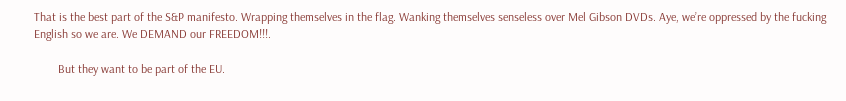That is the best part of the S&P manifesto. Wrapping themselves in the flag. Wanking themselves senseless over Mel Gibson DVDs. Aye, we’re oppressed by the fucking English so we are. We DEMAND our FREEDOM!!!.

        But they want to be part of the EU.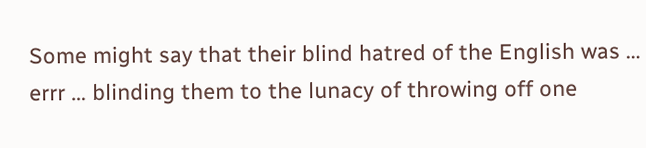Some might say that their blind hatred of the English was … errr … blinding them to the lunacy of throwing off one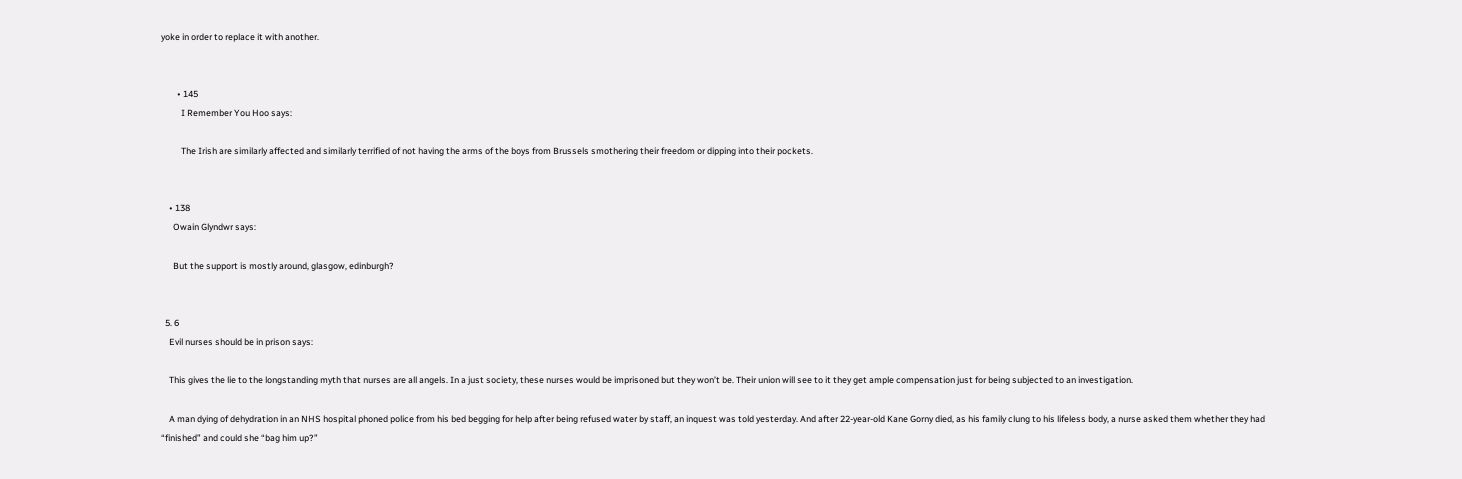yoke in order to replace it with another.


        • 145
          I Remember You Hoo says:

          The Irish are similarly affected and similarly terrified of not having the arms of the boys from Brussels smothering their freedom or dipping into their pockets.


    • 138
      Owain Glyndwr says:

      But the support is mostly around, glasgow, edinburgh?


  5. 6
    Evil nurses should be in prison says:

    This gives the lie to the longstanding myth that nurses are all angels. In a just society, these nurses would be imprisoned but they won’t be. Their union will see to it they get ample compensation just for being subjected to an investigation.

    A man dying of dehydration in an NHS hospital phoned police from his bed begging for help after being refused water by staff, an inquest was told yesterday. And after 22-year-old Kane Gorny died, as his family clung to his lifeless body, a nurse asked them whether they had “finished” and could she “bag him up?”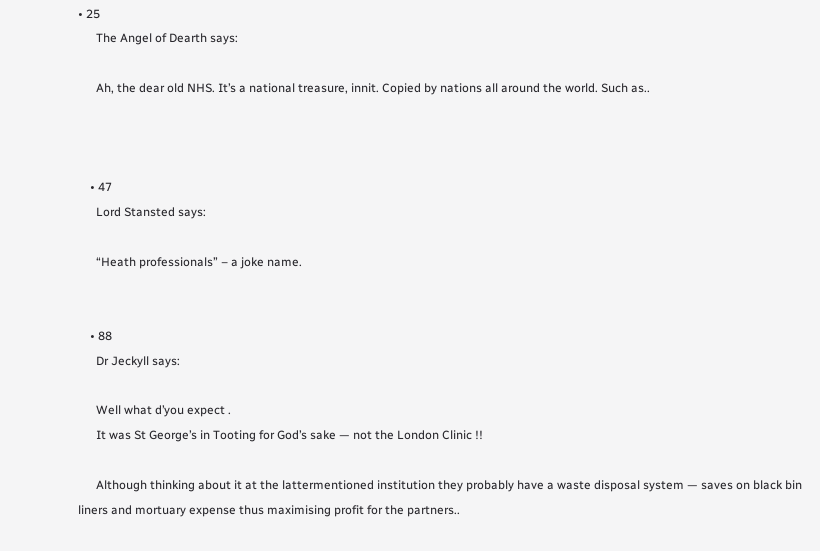• 25
      The Angel of Dearth says:

      Ah, the dear old NHS. It’s a national treasure, innit. Copied by nations all around the world. Such as..



    • 47
      Lord Stansted says:

      “Heath professionals” – a joke name.


    • 88
      Dr Jeckyll says:

      Well what d’you expect .
      It was St George’s in Tooting for God’s sake — not the London Clinic !!

      Although thinking about it at the lattermentioned institution they probably have a waste disposal system — saves on black bin liners and mortuary expense thus maximising profit for the partners..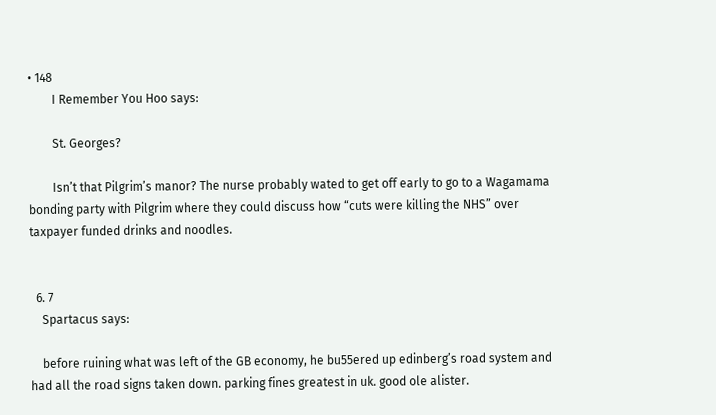• 148
        I Remember You Hoo says:

        St. Georges?

        Isn’t that Pilgrim’s manor? The nurse probably wated to get off early to go to a Wagamama bonding party with Pilgrim where they could discuss how “cuts were killing the NHS” over taxpayer funded drinks and noodles.


  6. 7
    Spartacus says:

    before ruining what was left of the GB economy, he bu55ered up edinberg’s road system and had all the road signs taken down. parking fines greatest in uk. good ole alister.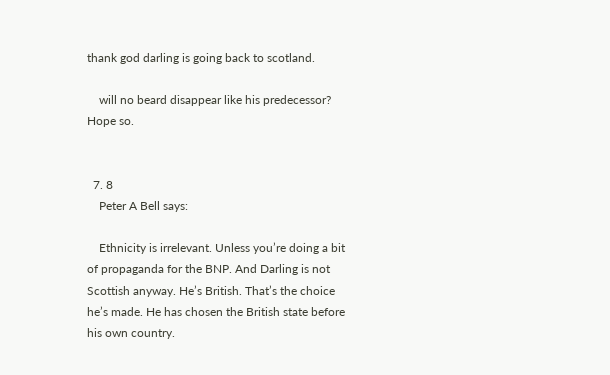thank god darling is going back to scotland.

    will no beard disappear like his predecessor? Hope so.


  7. 8
    Peter A Bell says:

    Ethnicity is irrelevant. Unless you’re doing a bit of propaganda for the BNP. And Darling is not Scottish anyway. He’s British. That’s the choice he’s made. He has chosen the British state before his own country.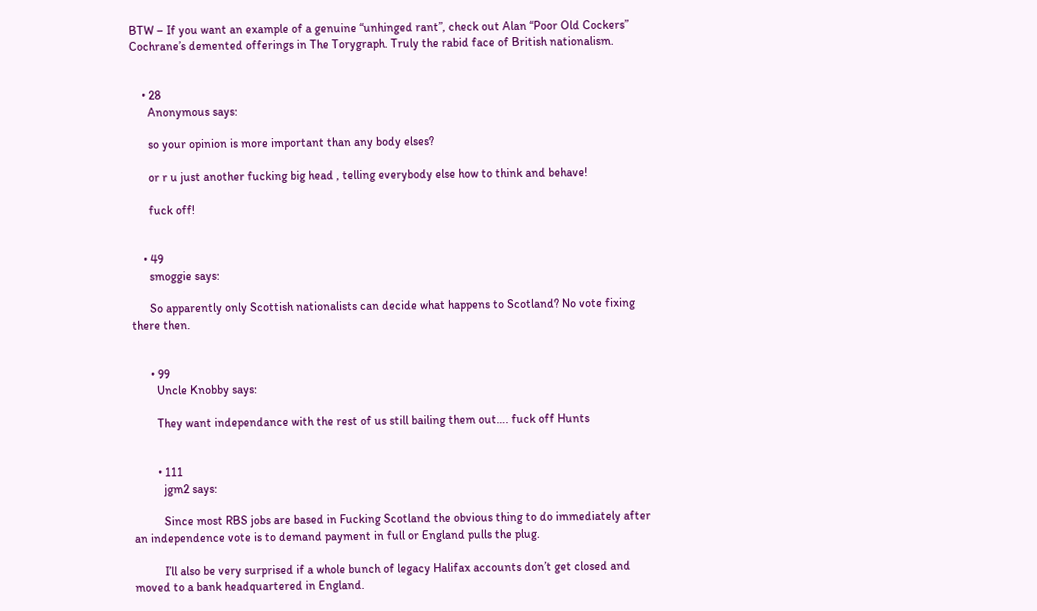BTW – If you want an example of a genuine “unhinged rant”, check out Alan “Poor Old Cockers” Cochrane’s demented offerings in The Torygraph. Truly the rabid face of British nationalism.


    • 28
      Anonymous says:

      so your opinion is more important than any body elses?

      or r u just another fucking big head , telling everybody else how to think and behave!

      fuck off!


    • 49
      smoggie says:

      So apparently only Scottish nationalists can decide what happens to Scotland? No vote fixing there then.


      • 99
        Uncle Knobby says:

        They want independance with the rest of us still bailing them out…. fuck off Hunts


        • 111
          jgm2 says:

          Since most RBS jobs are based in Fucking Scotland the obvious thing to do immediately after an independence vote is to demand payment in full or England pulls the plug.

          I’ll also be very surprised if a whole bunch of legacy Halifax accounts don’t get closed and moved to a bank headquartered in England.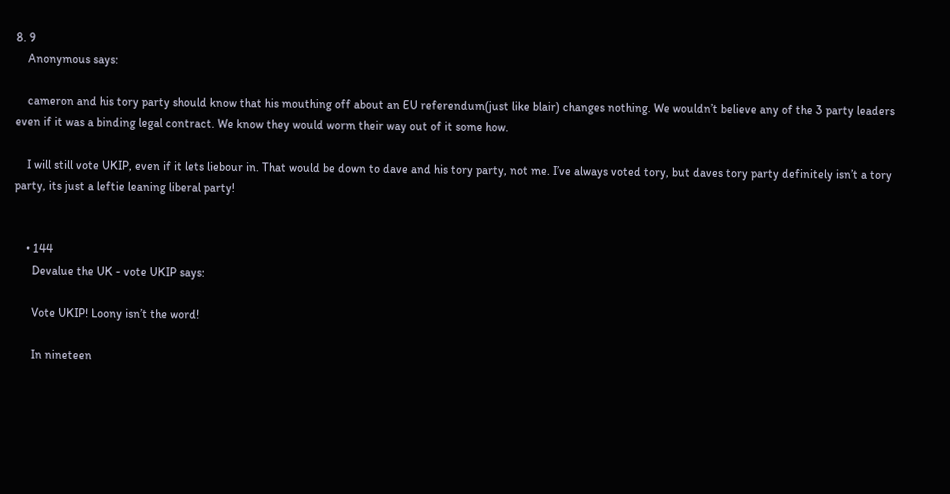8. 9
    Anonymous says:

    cameron and his tory party should know that his mouthing off about an EU referendum(just like blair) changes nothing. We wouldn’t believe any of the 3 party leaders even if it was a binding legal contract. We know they would worm their way out of it some how.

    I will still vote UKIP, even if it lets liebour in. That would be down to dave and his tory party, not me. I’ve always voted tory, but daves tory party definitely isn’t a tory party, its just a leftie leaning liberal party!


    • 144
      Devalue the UK - vote UKIP says:

      Vote UKIP! Loony isn’t the word!

      In nineteen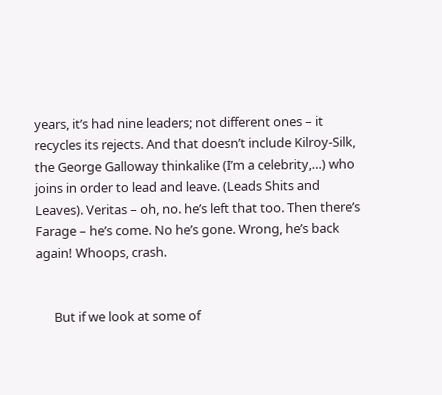years, it’s had nine leaders; not different ones – it recycles its rejects. And that doesn’t include Kilroy-Silk, the George Galloway thinkalike (I’m a celebrity,…) who joins in order to lead and leave. (Leads Shits and Leaves). Veritas – oh, no. he’s left that too. Then there’s Farage – he’s come. No he’s gone. Wrong, he’s back again! Whoops, crash.


      But if we look at some of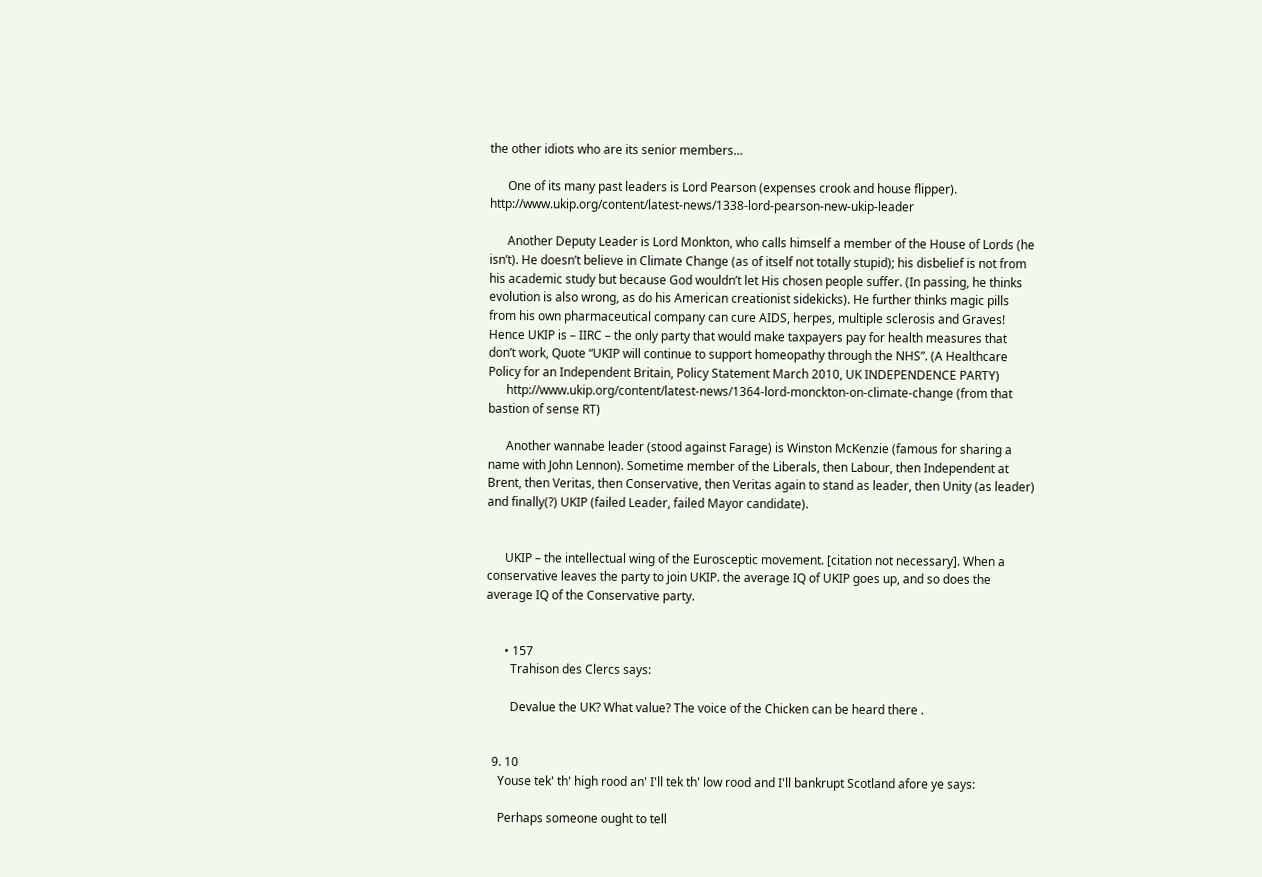the other idiots who are its senior members…

      One of its many past leaders is Lord Pearson (expenses crook and house flipper). http://www.ukip.org/content/latest-news/1338-lord-pearson-new-ukip-leader

      Another Deputy Leader is Lord Monkton, who calls himself a member of the House of Lords (he isn’t). He doesn’t believe in Climate Change (as of itself not totally stupid); his disbelief is not from his academic study but because God wouldn’t let His chosen people suffer. (In passing, he thinks evolution is also wrong, as do his American creationist sidekicks). He further thinks magic pills from his own pharmaceutical company can cure AIDS, herpes, multiple sclerosis and Graves! Hence UKIP is – IIRC – the only party that would make taxpayers pay for health measures that don’t work, Quote “UKIP will continue to support homeopathy through the NHS”. (A Healthcare Policy for an Independent Britain, Policy Statement March 2010, UK INDEPENDENCE PARTY)
      http://www.ukip.org/content/latest-news/1364-lord-monckton-on-climate-change (from that bastion of sense RT)

      Another wannabe leader (stood against Farage) is Winston McKenzie (famous for sharing a name with John Lennon). Sometime member of the Liberals, then Labour, then Independent at Brent, then Veritas, then Conservative, then Veritas again to stand as leader, then Unity (as leader) and finally(?) UKIP (failed Leader, failed Mayor candidate).


      UKIP – the intellectual wing of the Eurosceptic movement. [citation not necessary]. When a conservative leaves the party to join UKIP. the average IQ of UKIP goes up, and so does the average IQ of the Conservative party.


      • 157
        Trahison des Clercs says:

        Devalue the UK? What value? The voice of the Chicken can be heard there .


  9. 10
    Youse tek' th' high rood an' I'll tek th' low rood and I'll bankrupt Scotland afore ye says:

    Perhaps someone ought to tell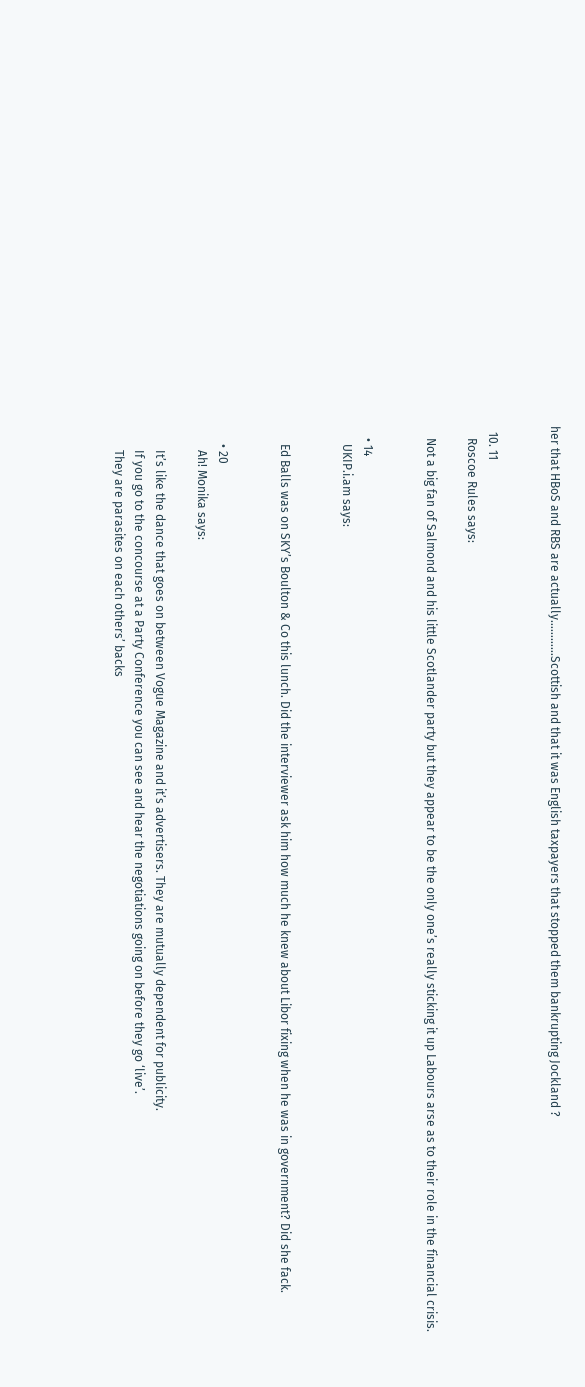her that HBoS and RBS are actually…………Scottish and that it was English taxpayers that stopped them bankrupting Jockland ?


  10. 11
    Roscoe Rules says:

    Not a big fan of Salmond and his little Scotlander party but they appear to be the only one’s really sticking it up Labours arse as to their role in the financial crisis.


    • 14
      UKIP.i.am says:


      Ed Balls was on SKY’s Boulton & Co this lunch. Did the interviewer ask him how much he knew about Libor fixing when he was in government? Did she fack.


      • 20
        Ah! Monika says:

        It’s like the dance that goes on between Vogue Magazine and it’s advertisers. They are mutually dependent for publicity.
        If you go to the concourse at a Party Conference you can see and hear the negotiations going on before they go ‘live’.
        They are parasites on each others’ backs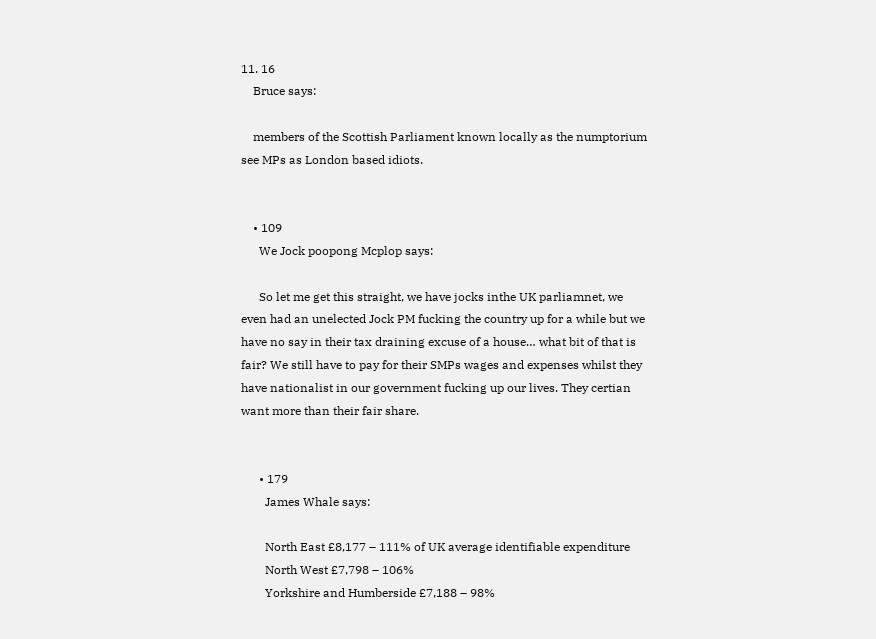11. 16
    Bruce says:

    members of the Scottish Parliament known locally as the numptorium see MPs as London based idiots.


    • 109
      We Jock poopong Mcplop says:

      So let me get this straight, we have jocks inthe UK parliamnet, we even had an unelected Jock PM fucking the country up for a while but we have no say in their tax draining excuse of a house… what bit of that is fair? We still have to pay for their SMPs wages and expenses whilst they have nationalist in our government fucking up our lives. They certian want more than their fair share.


      • 179
        James Whale says:

        North East £8,177 – 111% of UK average identifiable expenditure
        North West £7,798 – 106%
        Yorkshire and Humberside £7,188 – 98%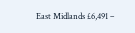East Midlands £6,491 –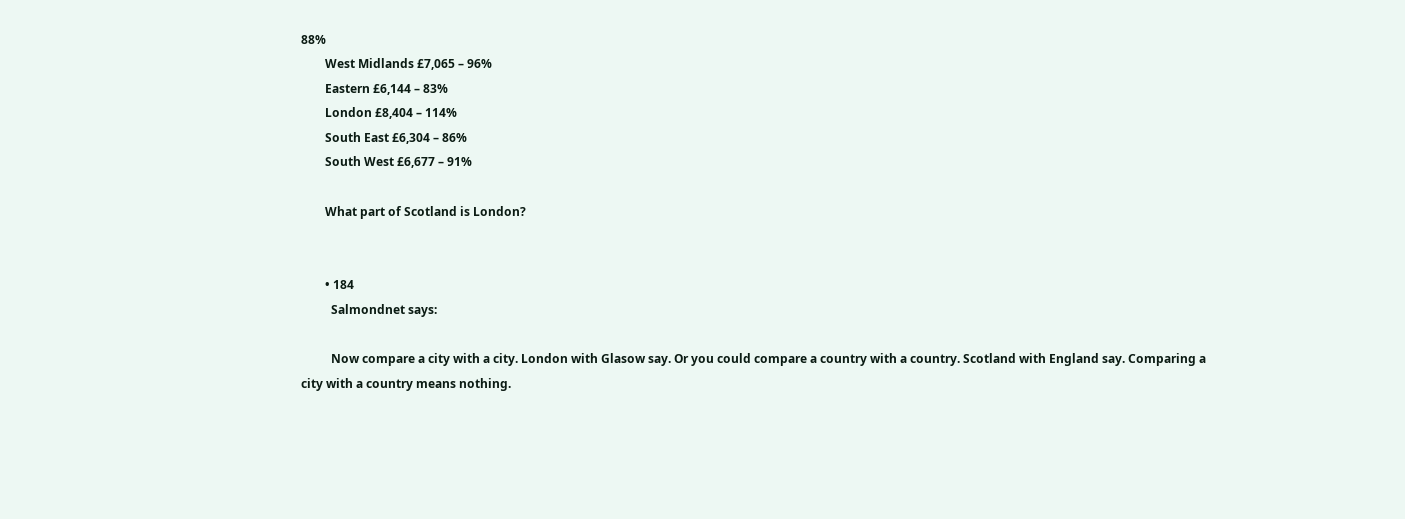88%
        West Midlands £7,065 – 96%
        Eastern £6,144 – 83%
        London £8,404 – 114%
        South East £6,304 – 86%
        South West £6,677 – 91%

        What part of Scotland is London?


        • 184
          Salmondnet says:

          Now compare a city with a city. London with Glasow say. Or you could compare a country with a country. Scotland with England say. Comparing a city with a country means nothing.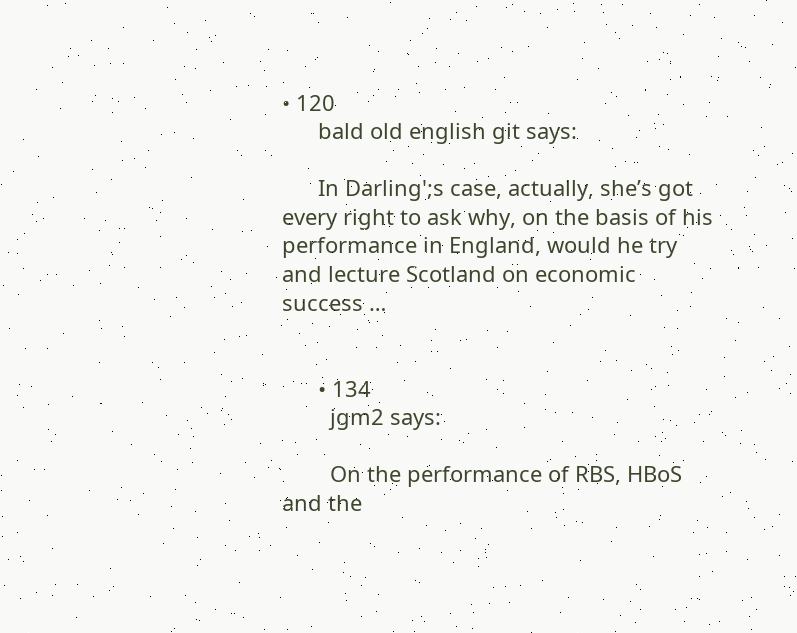• 120
      bald old english git says:

      In Darling';s case, actually, she’s got every right to ask why, on the basis of his performance in England, would he try and lecture Scotland on economic success …


      • 134
        jgm2 says:

        On the performance of RBS, HBoS and the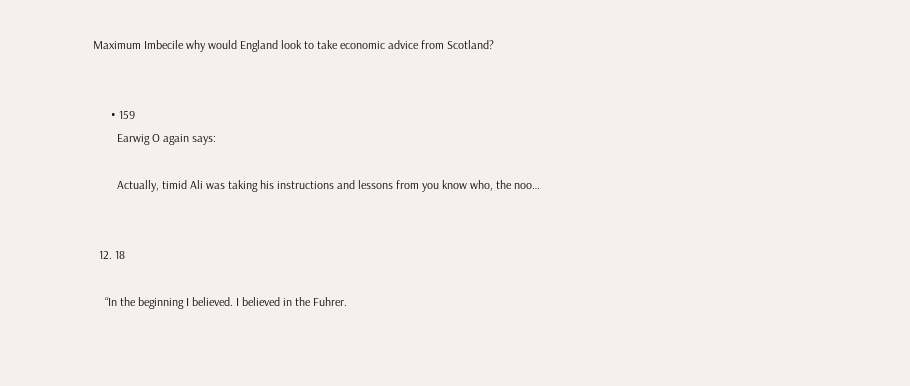Maximum Imbecile why would England look to take economic advice from Scotland?


      • 159
        Earwig O again says:

        Actually, timid Ali was taking his instructions and lessons from you know who, the noo…


  12. 18

    “In the beginning I believed. I believed in the Fuhrer.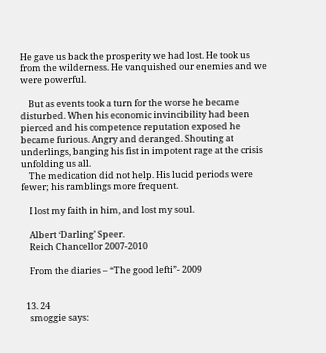He gave us back the prosperity we had lost. He took us from the wilderness. He vanquished our enemies and we were powerful.

    But as events took a turn for the worse he became disturbed. When his economic invincibility had been pierced and his competence reputation exposed he became furious. Angry and deranged. Shouting at underlings, banging his fist in impotent rage at the crisis unfolding us all.
    The medication did not help. His lucid periods were fewer; his ramblings more frequent.

    I lost my faith in him, and lost my soul.

    Albert ‘Darling’ Speer.
    Reich Chancellor 2007-2010

    From the diaries – “The good lefti”- 2009


  13. 24
    smoggie says: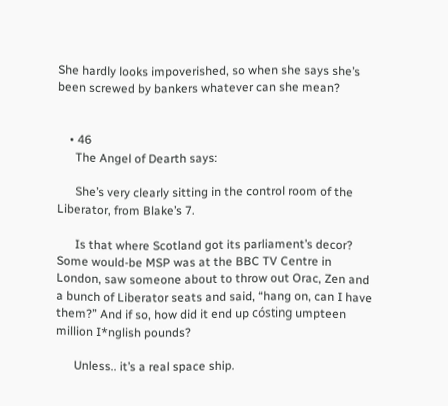She hardly looks impoverished, so when she says she’s been screwed by bankers whatever can she mean?


    • 46
      The Angel of Dearth says:

      She’s very clearly sitting in the control room of the Liberator, from Blake’s 7.

      Is that where Scotland got its parliament’s decor? Some would-be MSP was at the BBC TV Centre in London, saw someone about to throw out Orac, Zen and a bunch of Liberator seats and said, “hang on, can I have them?” And if so, how did it end up cósting umpteen million I*nglish pounds?

      Unless.. it’s a real space ship.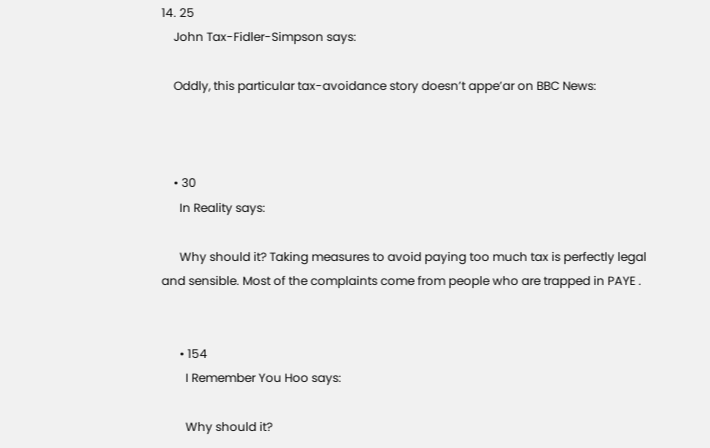14. 25
    John Tax-Fidler-Simpson says:

    Oddly, this particular tax-avoidance story doesn’t appe’ar on BBC News:



    • 30
      In Reality says:

      Why should it? Taking measures to avoid paying too much tax is perfectly legal and sensible. Most of the complaints come from people who are trapped in PAYE .


      • 154
        I Remember You Hoo says:

        Why should it?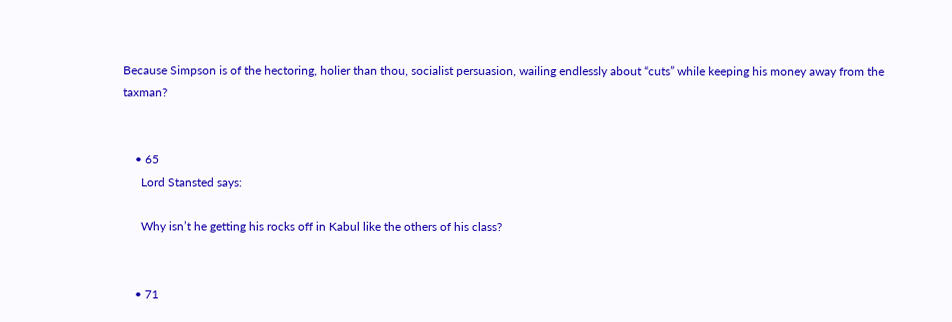Because Simpson is of the hectoring, holier than thou, socialist persuasion, wailing endlessly about “cuts” while keeping his money away from the taxman?


    • 65
      Lord Stansted says:

      Why isn’t he getting his rocks off in Kabul like the others of his class?


    • 71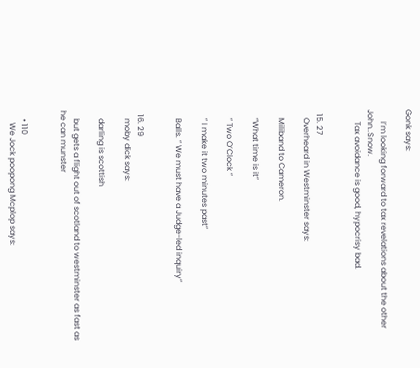Gonk says:

      I’m looking forward to tax revelations about the other John..Snow.
      Tax avoidance is good, hypocrisy bad.


  15. 27
    Overheard in Westminster says:

    Miliband to Cameron.

    “What time is it”

    ” Two O’Clock ”

    ” I make it two minutes past”

    Balls. ” We must have a Judge-led inquiry”


  16. 29
    moby dick says:

    darling is scottish

    but gets a flight out of scotland to westminster as fast as he can munster


    • 110
      We Jock poopong Mcplop says: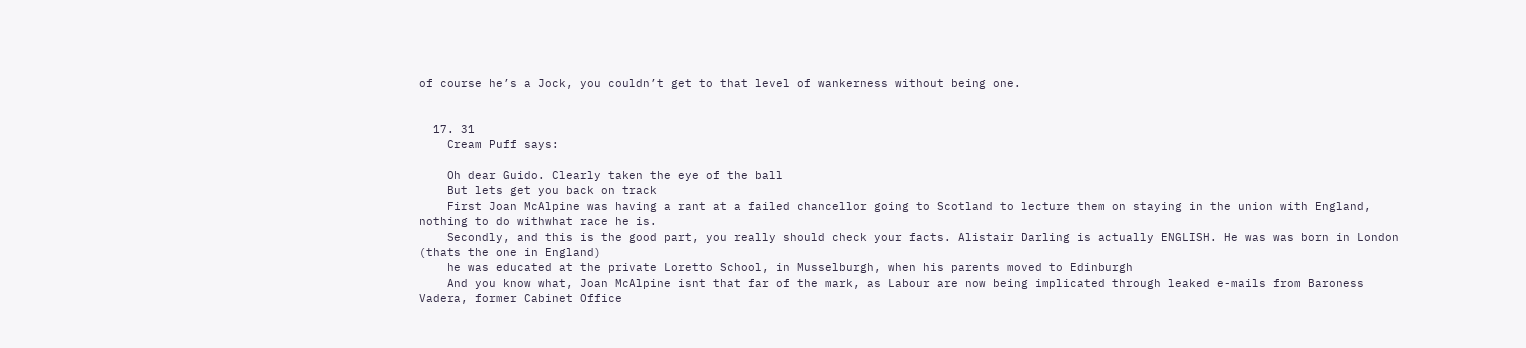of course he’s a Jock, you couldn’t get to that level of wankerness without being one.


  17. 31
    Cream Puff says:

    Oh dear Guido. Clearly taken the eye of the ball
    But lets get you back on track
    First Joan McAlpine was having a rant at a failed chancellor going to Scotland to lecture them on staying in the union with England, nothing to do withwhat race he is.
    Secondly, and this is the good part, you really should check your facts. Alistair Darling is actually ENGLISH. He was was born in London (thats the one in England)
    he was educated at the private Loretto School, in Musselburgh, when his parents moved to Edinburgh
    And you know what, Joan McAlpine isnt that far of the mark, as Labour are now being implicated through leaked e-mails from Baroness Vadera, former Cabinet Office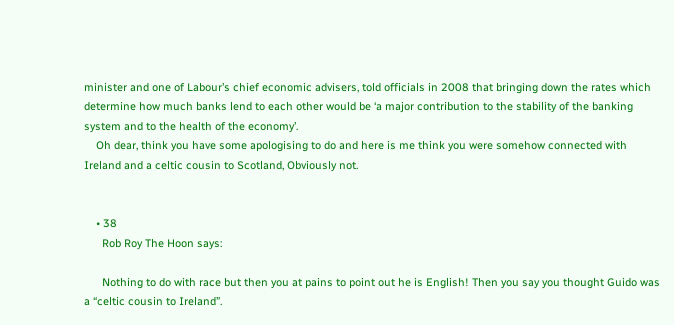minister and one of Labour’s chief economic advisers, told officials in 2008 that bringing down the rates which determine how much banks lend to each other would be ‘a major contribution to the stability of the banking system and to the health of the economy’.
    Oh dear, think you have some apologising to do and here is me think you were somehow connected with Ireland and a celtic cousin to Scotland, Obviously not.


    • 38
      Rob Roy The Hoon says:

      Nothing to do with race but then you at pains to point out he is English! Then you say you thought Guido was a “celtic cousin to Ireland”.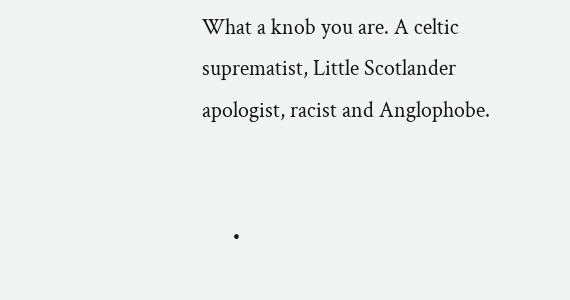What a knob you are. A celtic suprematist, Little Scotlander apologist, racist and Anglophobe.


      •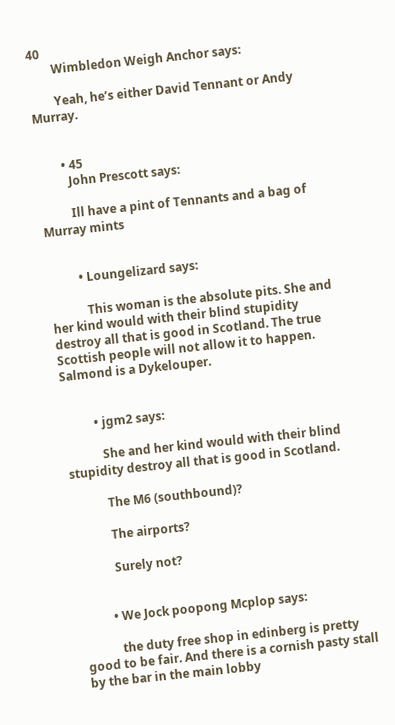40
        Wimbledon Weigh Anchor says:

        Yeah, he’s either David Tennant or Andy Murray.


        • 45
          John Prescott says:

          Ill have a pint of Tennants and a bag of Murray mints


          • Loungelizard says:

            This woman is the absolute pits. She and her kind would with their blind stupidity destroy all that is good in Scotland. The true Scottish people will not allow it to happen. Salmond is a Dykelouper.


          • jgm2 says:

            She and her kind would with their blind stupidity destroy all that is good in Scotland.

            The M6 (southbound)?

            The airports?

            Surely not?


          • We Jock poopong Mcplop says:

            the duty free shop in edinberg is pretty good to be fair. And there is a cornish pasty stall by the bar in the main lobby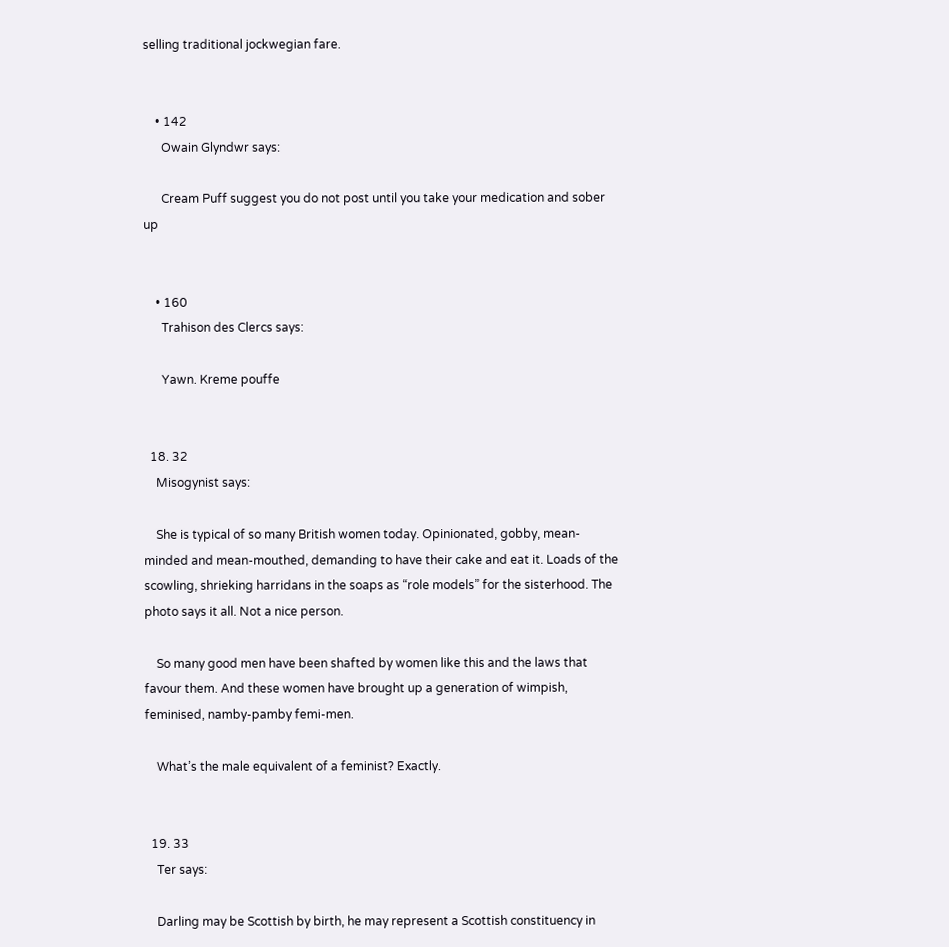selling traditional jockwegian fare.


    • 142
      Owain Glyndwr says:

      Cream Puff suggest you do not post until you take your medication and sober up


    • 160
      Trahison des Clercs says:

      Yawn. Kreme pouffe


  18. 32
    Misogynist says:

    She is typical of so many British women today. Opinionated, gobby, mean-minded and mean-mouthed, demanding to have their cake and eat it. Loads of the scowling, shrieking harridans in the soaps as “role models” for the sisterhood. The photo says it all. Not a nice person.

    So many good men have been shafted by women like this and the laws that favour them. And these women have brought up a generation of wimpish, feminised, namby-pamby femi-men.

    What’s the male equivalent of a feminist? Exactly.


  19. 33
    Ter says:

    Darling may be Scottish by birth, he may represent a Scottish constituency in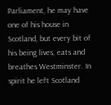Parliament, he may have one of his house in Scotland, but every bit of his being lives, eats and breathes Westminster. In spirit he left Scotland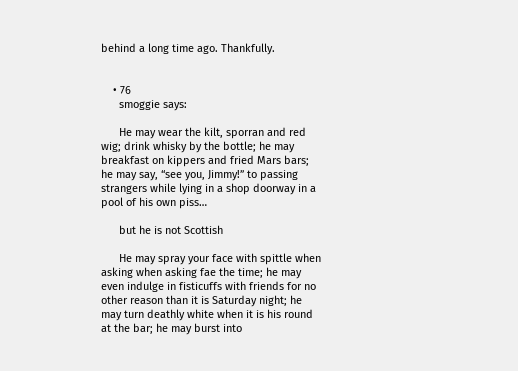behind a long time ago. Thankfully.


    • 76
      smoggie says:

      He may wear the kilt, sporran and red wig; drink whisky by the bottle; he may breakfast on kippers and fried Mars bars; he may say, “see you, Jimmy!” to passing strangers while lying in a shop doorway in a pool of his own piss…

      but he is not Scottish

      He may spray your face with spittle when asking when asking fae the time; he may even indulge in fisticuffs with friends for no other reason than it is Saturday night; he may turn deathly white when it is his round at the bar; he may burst into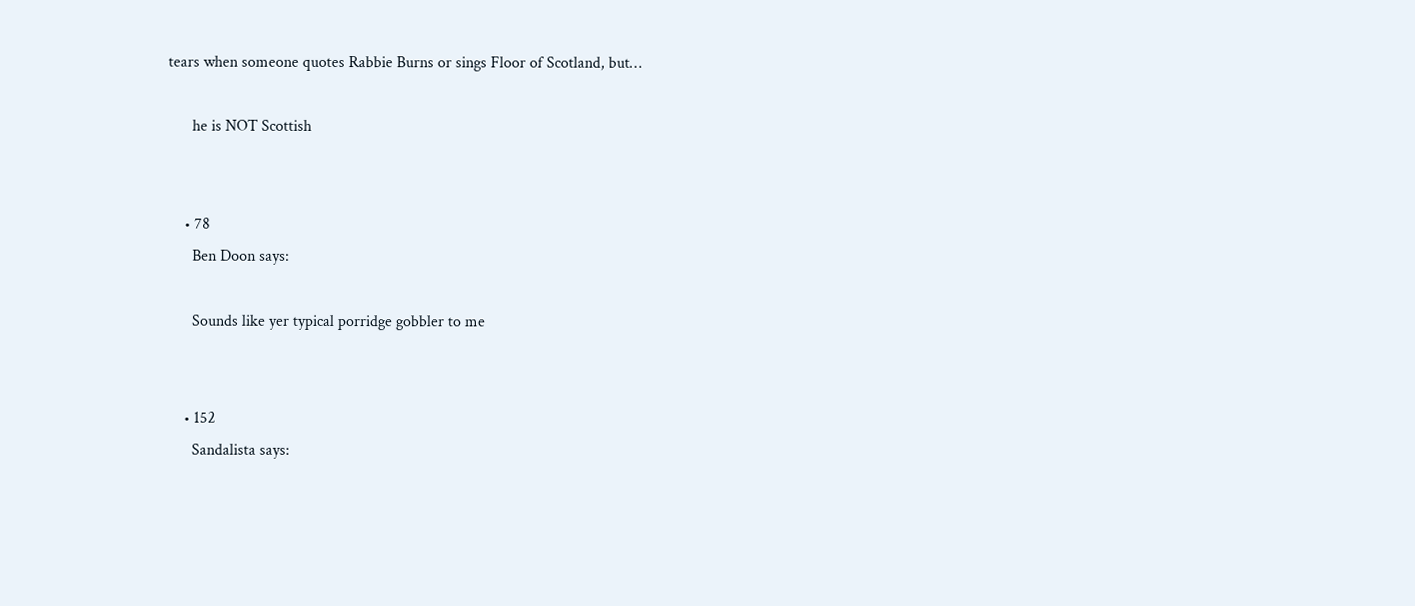tears when someone quotes Rabbie Burns or sings Floor of Scotland, but…

      he is NOT Scottish


    • 78
      Ben Doon says:

      Sounds like yer typical porridge gobbler to me


    • 152
      Sandalista says: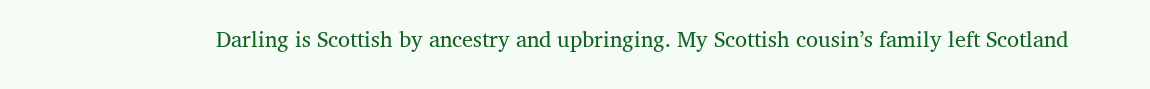Darling is Scottish by ancestry and upbringing. My Scottish cousin’s family left Scotland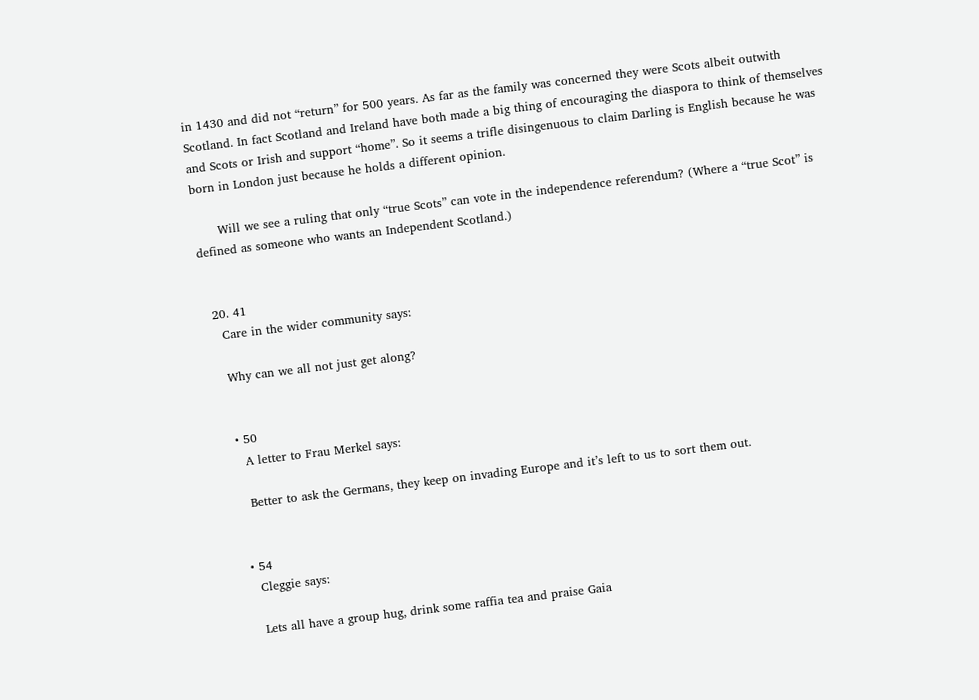in 1430 and did not “return” for 500 years. As far as the family was concerned they were Scots albeit outwith Scotland. In fact Scotland and Ireland have both made a big thing of encouraging the diaspora to think of themselves and Scots or Irish and support “home”. So it seems a trifle disingenuous to claim Darling is English because he was born in London just because he holds a different opinion.

      Will we see a ruling that only “true Scots” can vote in the independence referendum? (Where a “true Scot” is defined as someone who wants an Independent Scotland.)


  20. 41
    Care in the wider community says:

    Why can we all not just get along?


    • 50
      A letter to Frau Merkel says:

      Better to ask the Germans, they keep on invading Europe and it’s left to us to sort them out.


    • 54
      Cleggie says:

      Lets all have a group hug, drink some raffia tea and praise Gaia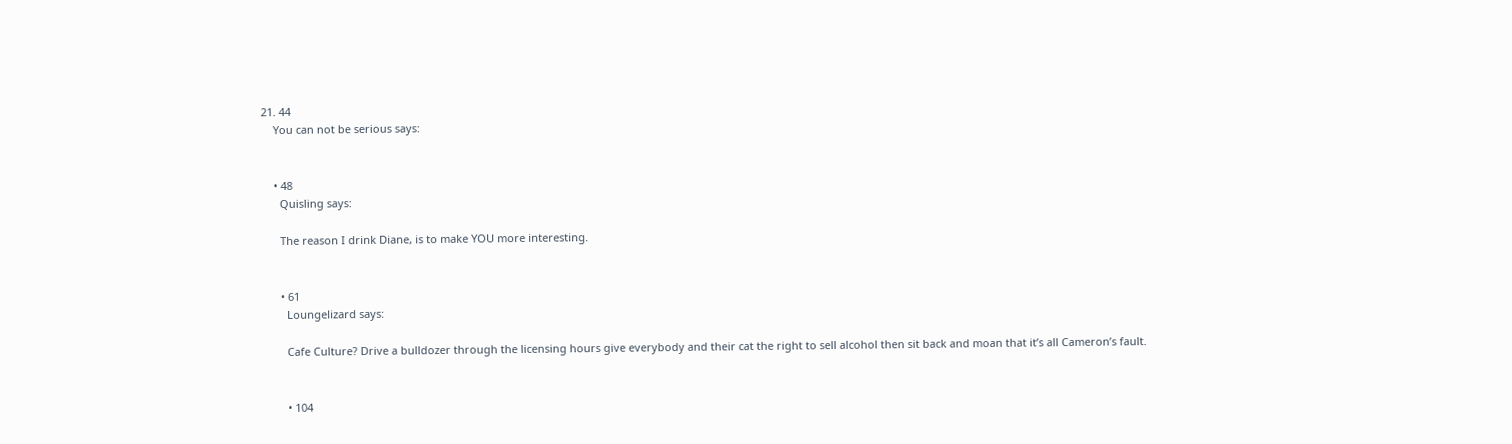21. 44
    You can not be serious says:


    • 48
      Quisling says:

      The reason I drink Diane, is to make YOU more interesting.


      • 61
        Loungelizard says:

        Cafe Culture? Drive a bulldozer through the licensing hours give everybody and their cat the right to sell alcohol then sit back and moan that it’s all Cameron’s fault.


        • 104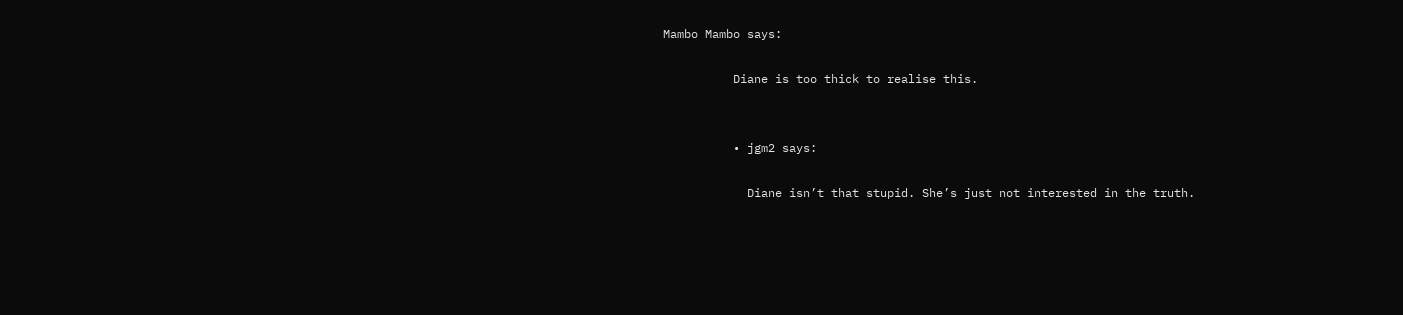Mambo Mambo says:

          Diane is too thick to realise this.


          • jgm2 says:

            Diane isn’t that stupid. She’s just not interested in the truth.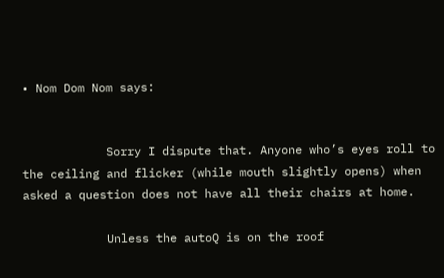• Nom Dom Nom says:


            Sorry I dispute that. Anyone who’s eyes roll to the ceiling and flicker (while mouth slightly opens) when asked a question does not have all their chairs at home.

            Unless the autoQ is on the roof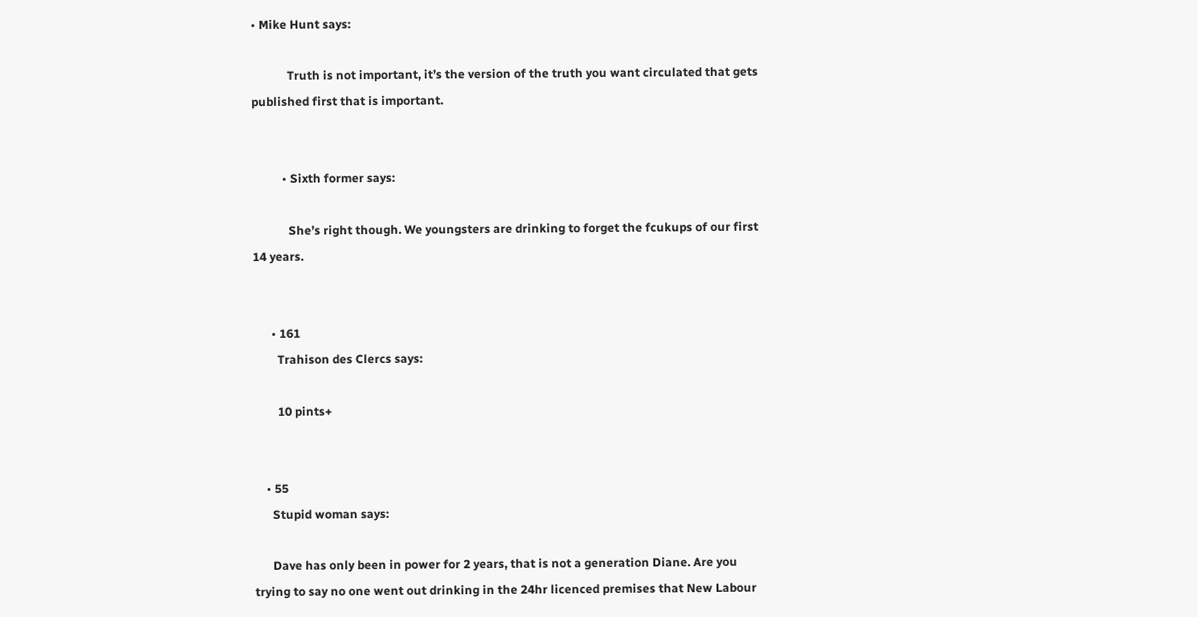• Mike Hunt says:

            Truth is not important, it’s the version of the truth you want circulated that gets published first that is important.


          • Sixth former says:

            She’s right though. We youngsters are drinking to forget the fcukups of our first 14 years.


      • 161
        Trahison des Clercs says:

        10 pints+


    • 55
      Stupid woman says:

      Dave has only been in power for 2 years, that is not a generation Diane. Are you trying to say no one went out drinking in the 24hr licenced premises that New Labour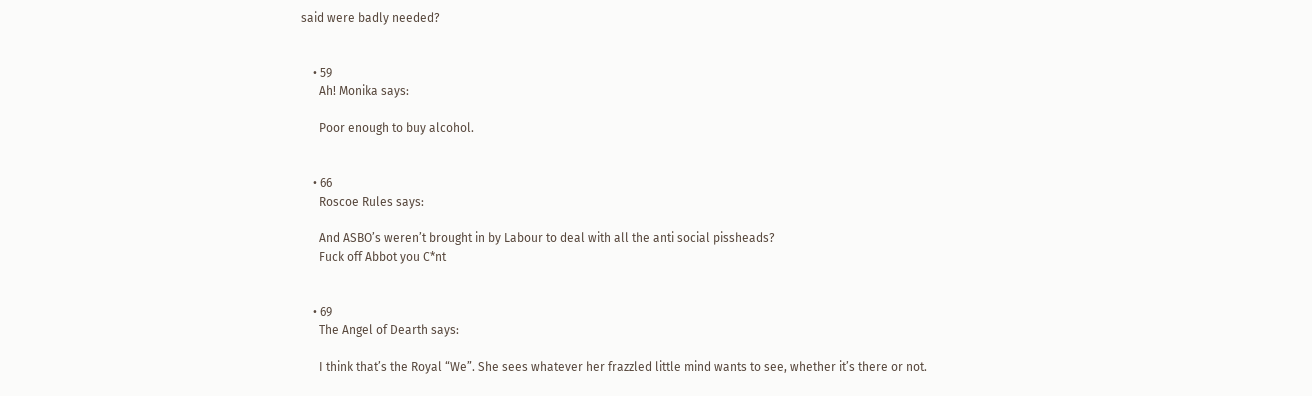said were badly needed?


    • 59
      Ah! Monika says:

      Poor enough to buy alcohol.


    • 66
      Roscoe Rules says:

      And ASBO’s weren’t brought in by Labour to deal with all the anti social pissheads?
      Fuck off Abbot you C*nt


    • 69
      The Angel of Dearth says:

      I think that’s the Royal “We”. She sees whatever her frazzled little mind wants to see, whether it’s there or not.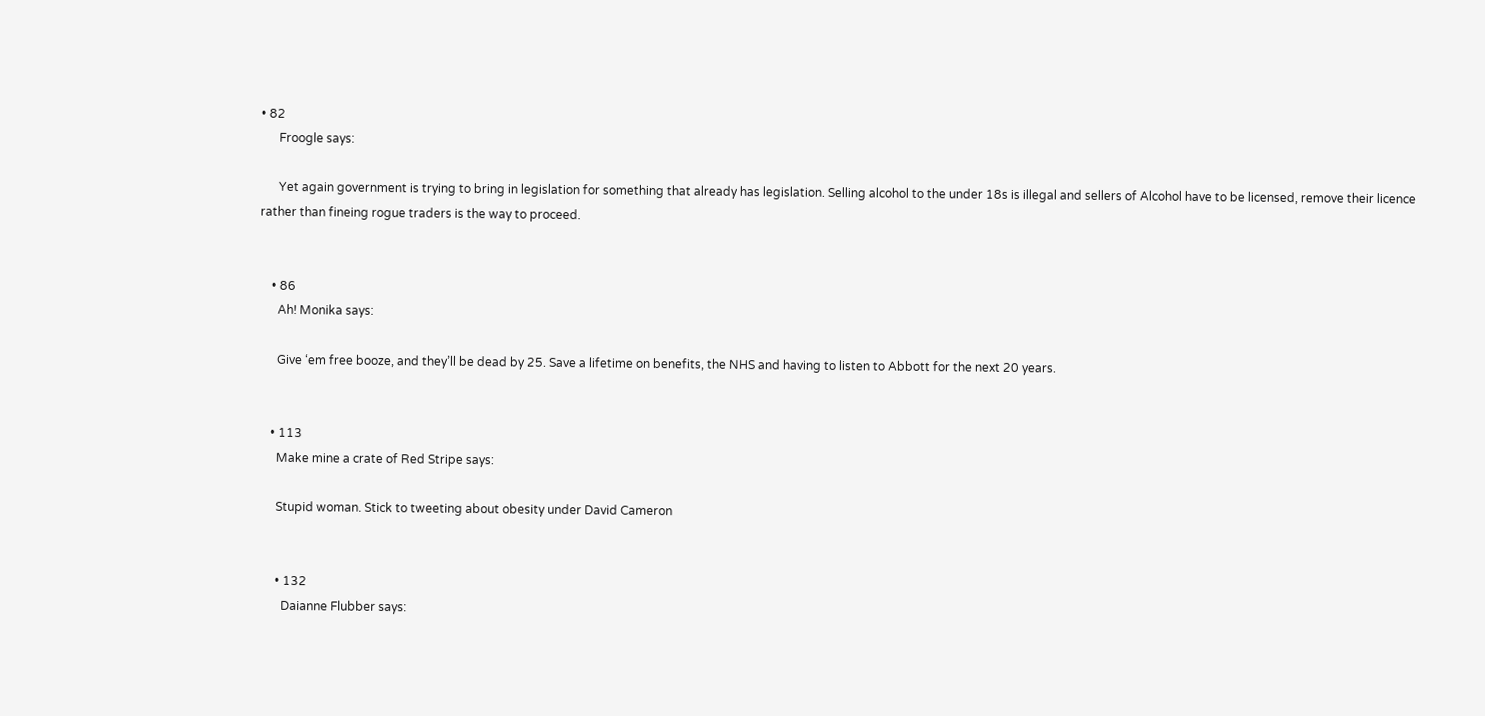• 82
      Froogle says:

      Yet again government is trying to bring in legislation for something that already has legislation. Selling alcohol to the under 18s is illegal and sellers of Alcohol have to be licensed, remove their licence rather than fineing rogue traders is the way to proceed.


    • 86
      Ah! Monika says:

      Give ‘em free booze, and they’ll be dead by 25. Save a lifetime on benefits, the NHS and having to listen to Abbott for the next 20 years.


    • 113
      Make mine a crate of Red Stripe says:

      Stupid woman. Stick to tweeting about obesity under David Cameron


      • 132
        Daianne Flubber says: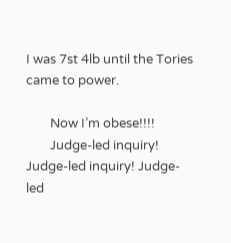I was 7st 4lb until the Tories came to power.

        Now I’m obese!!!!
        Judge-led inquiry! Judge-led inquiry! Judge-led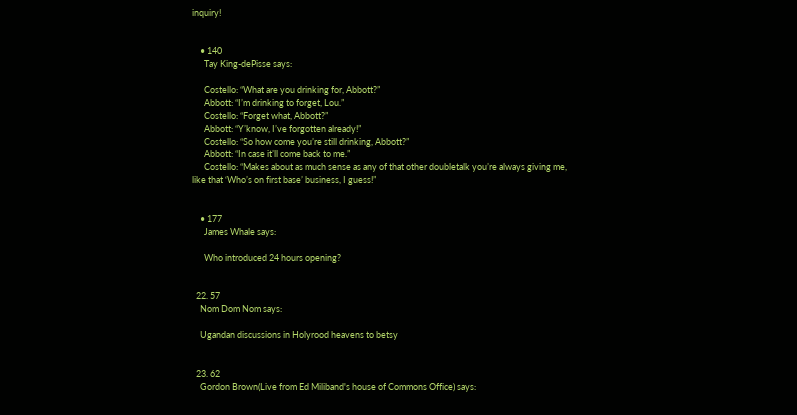inquiry!


    • 140
      Tay King-dePisse says:

      Costello: “What are you drinking for, Abbott?”
      Abbott: “I’m drinking to forget, Lou.”
      Costello: “Forget what, Abbott?”
      Abbott: “Y’know, I’ve forgotten already!”
      Costello: “So how come you’re still drinking, Abbott?”
      Abbott: “In case it’ll come back to me.”
      Costello: “Makes about as much sense as any of that other doubletalk you’re always giving me, like that ‘Who’s on first base’ business, I guess!”


    • 177
      James Whale says:

      Who introduced 24 hours opening?


  22. 57
    Nom Dom Nom says:

    Ugandan discussions in Holyrood heavens to betsy


  23. 62
    Gordon Brown(Live from Ed Miliband's house of Commons Office) says: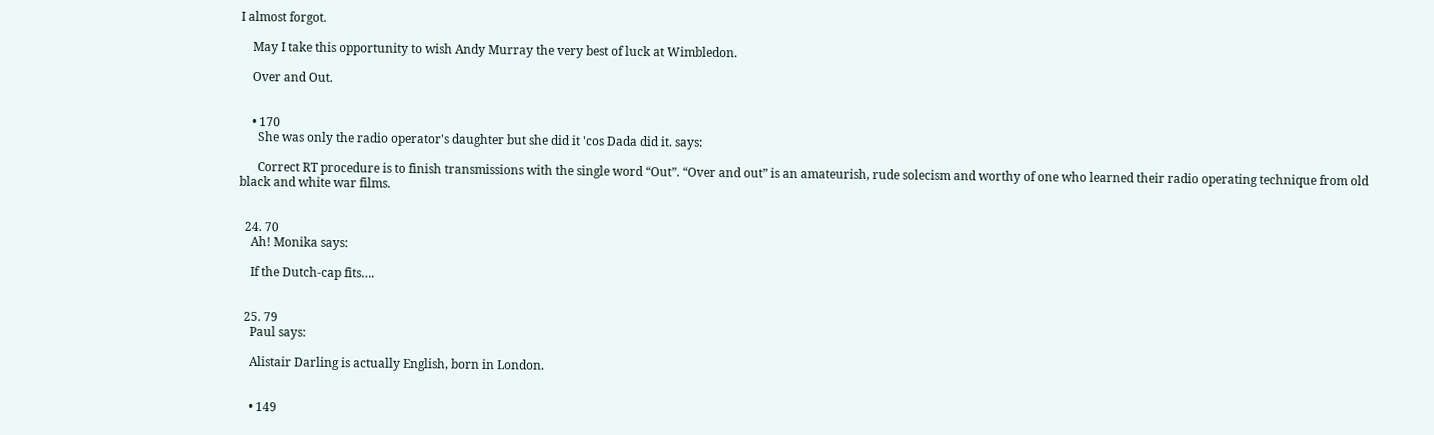I almost forgot.

    May I take this opportunity to wish Andy Murray the very best of luck at Wimbledon.

    Over and Out.


    • 170
      She was only the radio operator's daughter but she did it 'cos Dada did it. says:

      Correct RT procedure is to finish transmissions with the single word “Out”. “Over and out” is an amateurish, rude solecism and worthy of one who learned their radio operating technique from old black and white war films.


  24. 70
    Ah! Monika says:

    If the Dutch-cap fits….


  25. 79
    Paul says:

    Alistair Darling is actually English, born in London.


    • 149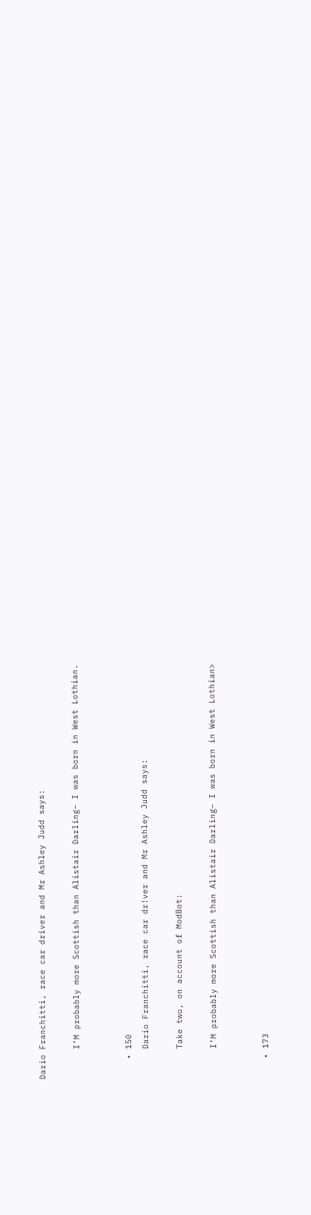Dario Franchitti, race car driver and Mr Ashley Judd says:

      I’M probably more Scottish than Alistair Darling– I was born in West Lothian.


    • 150
      Dario Franchitti, race car dr!ver and Mr Ashley Judd says:

      Take two, on account of ModBot:

      I’M probably more Scottish than Alistair Darling– I was born in West Lothian>


    • 173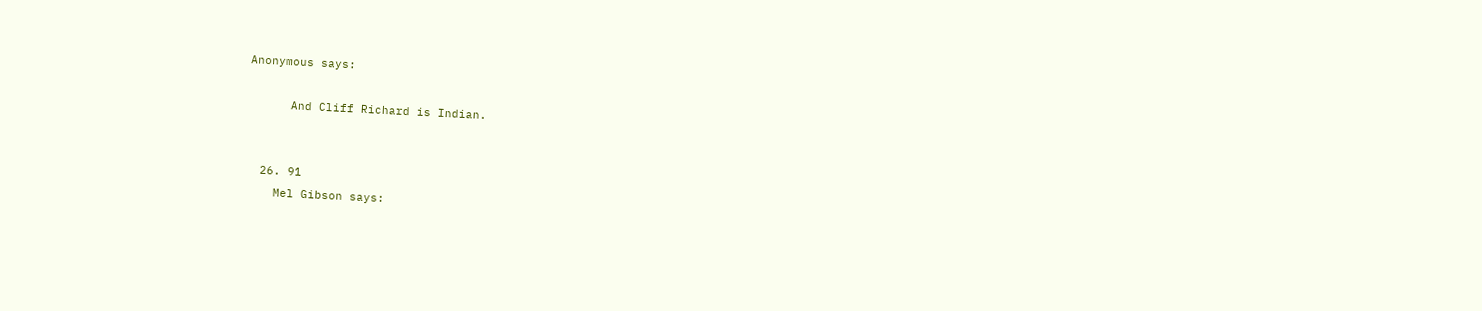Anonymous says:

      And Cliff Richard is Indian.


  26. 91
    Mel Gibson says: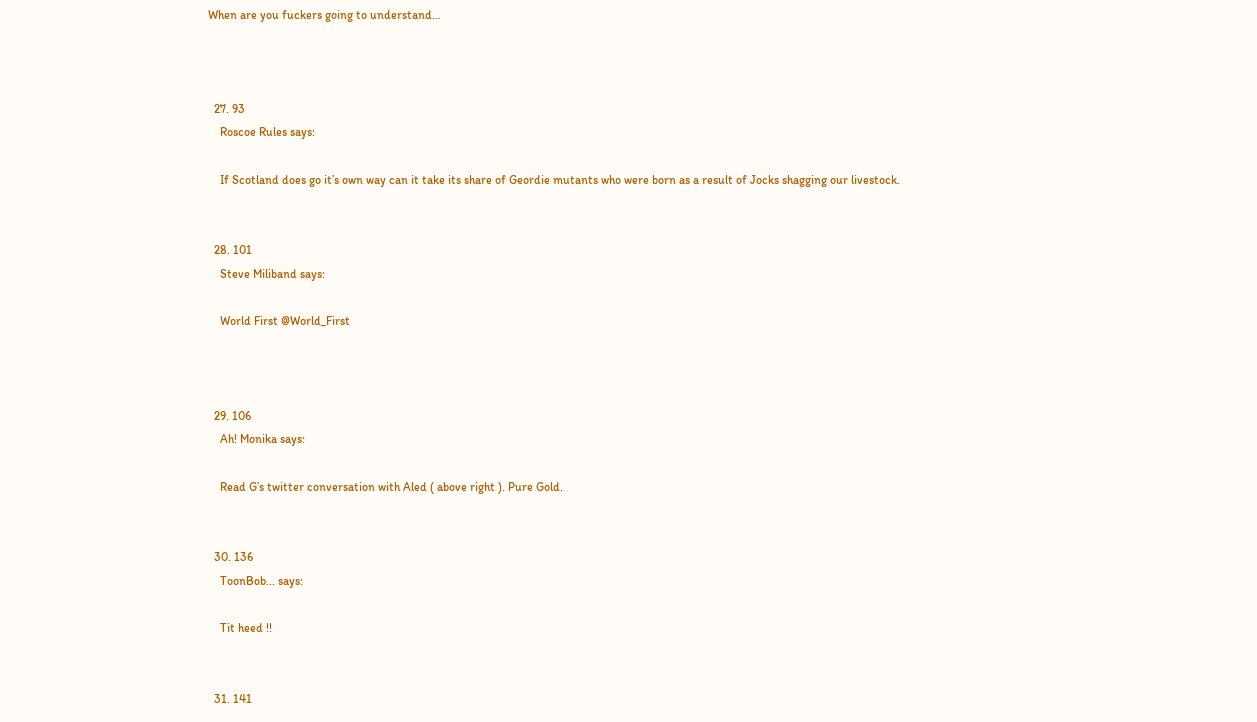When are you fuckers going to understand…



  27. 93
    Roscoe Rules says:

    If Scotland does go it’s own way can it take its share of Geordie mutants who were born as a result of Jocks shagging our livestock.


  28. 101
    Steve Miliband says:

    World First @World_First



  29. 106
    Ah! Monika says:

    Read G’s twitter conversation with Aled ( above right ). Pure Gold.


  30. 136
    ToonBob... says:

    Tit heed !!


  31. 141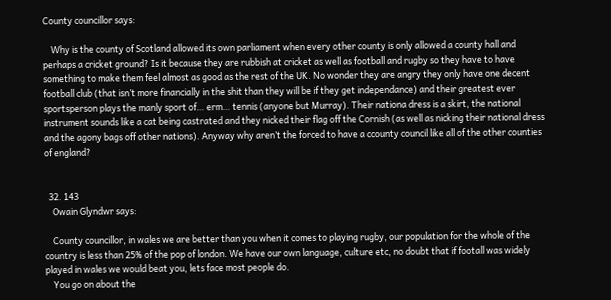County councillor says:

    Why is the county of Scotland allowed its own parliament when every other county is only allowed a county hall and perhaps a cricket ground? Is it because they are rubbish at cricket as well as football and rugby so they have to have something to make them feel almost as good as the rest of the UK. No wonder they are angry they only have one decent football club (that isn’t more financially in the shit than they will be if they get independance) and their greatest ever sportsperson plays the manly sport of… erm… tennis (anyone but Murray). Their nationa dress is a skirt, the national instrument sounds like a cat being castrated and they nicked their flag off the Cornish (as well as nicking their national dress and the agony bags off other nations). Anyway why aren’t the forced to have a ccounty council like all of the other counties of england?


  32. 143
    Owain Glyndwr says:

    County councillor, in wales we are better than you when it comes to playing rugby, our population for the whole of the country is less than 25% of the pop of london. We have our own language, culture etc, no doubt that if footall was widely played in wales we would beat you, lets face most people do.
    You go on about the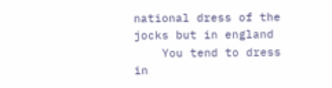national dress of the jocks but in england
    You tend to dress in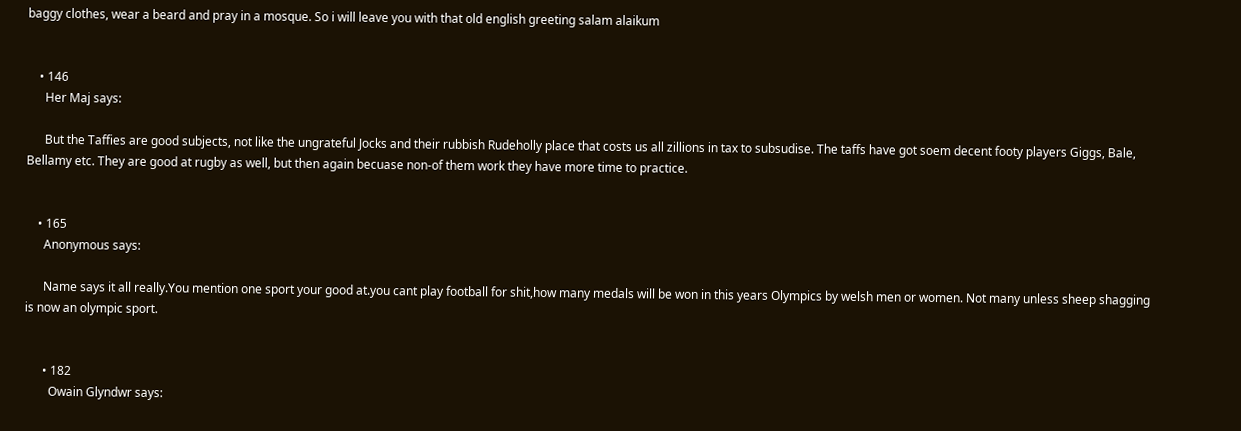baggy clothes, wear a beard and pray in a mosque. So i will leave you with that old english greeting salam alaikum


    • 146
      Her Maj says:

      But the Taffies are good subjects, not like the ungrateful Jocks and their rubbish Rudeholly place that costs us all zillions in tax to subsudise. The taffs have got soem decent footy players Giggs, Bale, Bellamy etc. They are good at rugby as well, but then again becuase non-of them work they have more time to practice.


    • 165
      Anonymous says:

      Name says it all really.You mention one sport your good at.you cant play football for shit,how many medals will be won in this years Olympics by welsh men or women. Not many unless sheep shagging is now an olympic sport.


      • 182
        Owain Glyndwr says: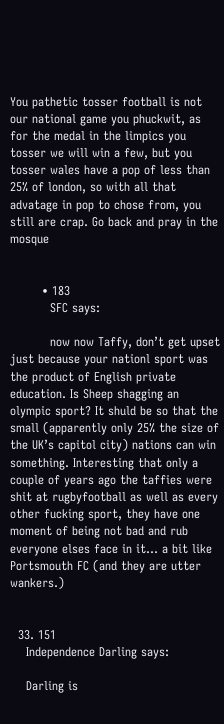You pathetic tosser football is not our national game you phuckwit, as for the medal in the limpics you tosser we will win a few, but you tosser wales have a pop of less than 25% of london, so with all that advatage in pop to chose from, you still are crap. Go back and pray in the mosque


        • 183
          SFC says:

          now now Taffy, don’t get upset just because your nationl sport was the product of English private education. Is Sheep shagging an olympic sport? It shuld be so that the small (apparently only 25% the size of the UK’s capitol city) nations can win something. Interesting that only a couple of years ago the taffies were shit at rugbyfootball as well as every other fucking sport, they have one moment of being not bad and rub everyone elses face in it… a bit like Portsmouth FC (and they are utter wankers.)


  33. 151
    Independence Darling says:

    Darling is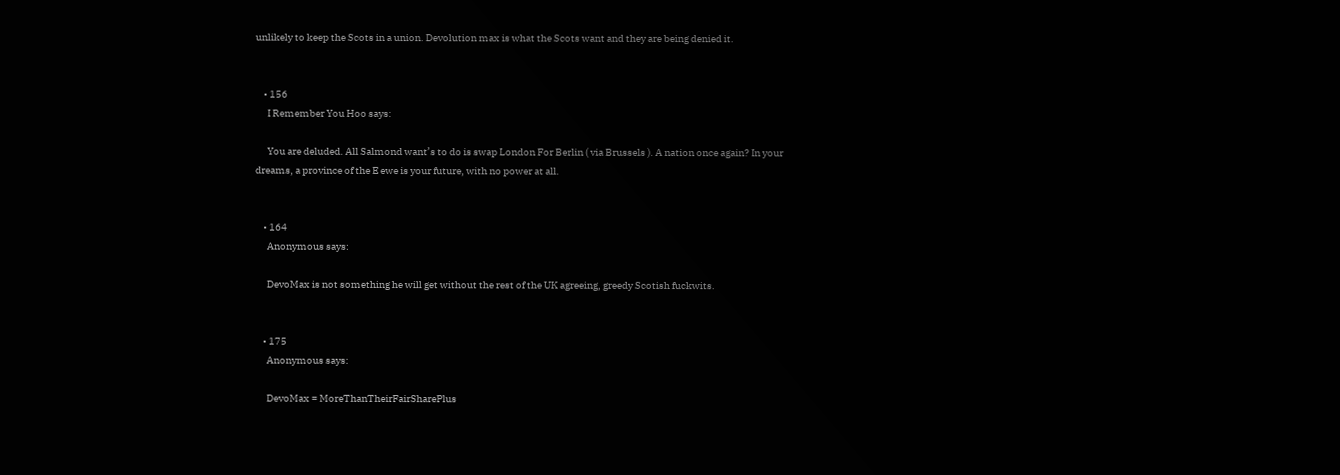unlikely to keep the Scots in a union. Devolution max is what the Scots want and they are being denied it.


    • 156
      I Remember You Hoo says:

      You are deluded. All Salmond want’s to do is swap London For Berlin ( via Brussels ). A nation once again? In your dreams, a province of the E ewe is your future, with no power at all.


    • 164
      Anonymous says:

      DevoMax is not something he will get without the rest of the UK agreeing, greedy Scotish fuckwits.


    • 175
      Anonymous says:

      DevoMax = MoreThanTheirFairSharePlus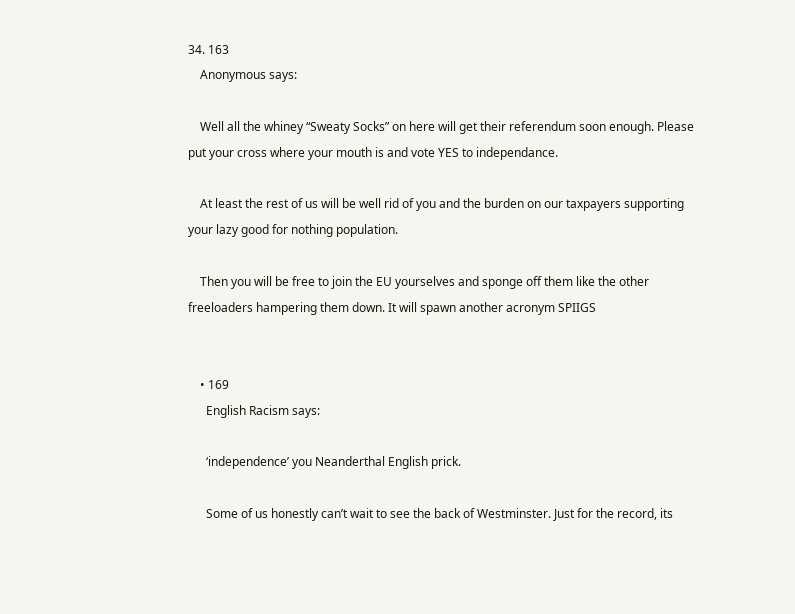34. 163
    Anonymous says:

    Well all the whiney “Sweaty Socks” on here will get their referendum soon enough. Please put your cross where your mouth is and vote YES to independance.

    At least the rest of us will be well rid of you and the burden on our taxpayers supporting your lazy good for nothing population.

    Then you will be free to join the EU yourselves and sponge off them like the other freeloaders hampering them down. It will spawn another acronym SPIIGS


    • 169
      English Racism says:

      ‘independence’ you Neanderthal English prick.

      Some of us honestly can’t wait to see the back of Westminster. Just for the record, its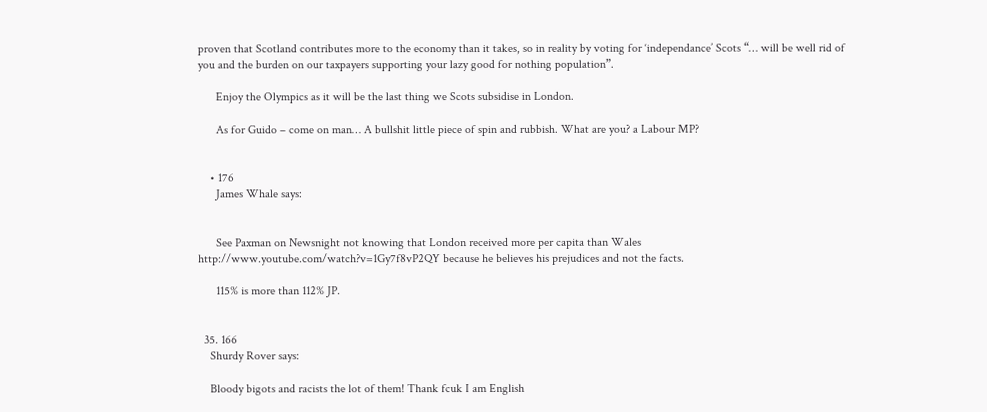proven that Scotland contributes more to the economy than it takes, so in reality by voting for ‘independance’ Scots “… will be well rid of you and the burden on our taxpayers supporting your lazy good for nothing population”.

      Enjoy the Olympics as it will be the last thing we Scots subsidise in London.

      As for Guido – come on man… A bullshit little piece of spin and rubbish. What are you? a Labour MP?


    • 176
      James Whale says:


      See Paxman on Newsnight not knowing that London received more per capita than Wales http://www.youtube.com/watch?v=1Gy7f8vP2QY because he believes his prejudices and not the facts.

      115% is more than 112% JP.


  35. 166
    Shurdy Rover says:

    Bloody bigots and racists the lot of them! Thank fcuk I am English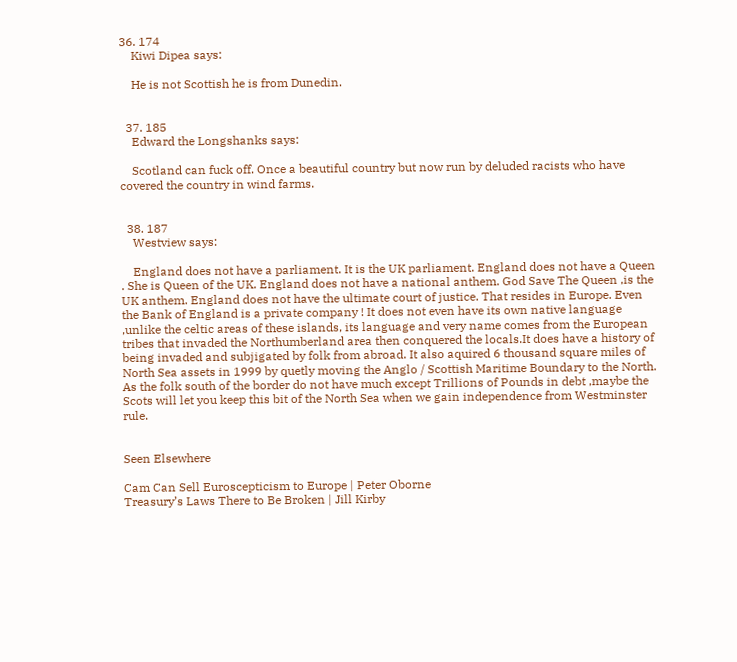36. 174
    Kiwi Dipea says:

    He is not Scottish he is from Dunedin.


  37. 185
    Edward the Longshanks says:

    Scotland can fuck off. Once a beautiful country but now run by deluded racists who have covered the country in wind farms.


  38. 187
    Westview says:

    England does not have a parliament. It is the UK parliament. England does not have a Queen . She is Queen of the UK. England does not have a national anthem. God Save The Queen ,is the UK anthem. England does not have the ultimate court of justice. That resides in Europe. Even the Bank of England is a private company ! It does not even have its own native language ,unlike the celtic areas of these islands, its language and very name comes from the European tribes that invaded the Northumberland area then conquered the locals.It does have a history of being invaded and subjigated by folk from abroad. It also aquired 6 thousand square miles of North Sea assets in 1999 by quetly moving the Anglo / Scottish Maritime Boundary to the North. As the folk south of the border do not have much except Trillions of Pounds in debt ,maybe the Scots will let you keep this bit of the North Sea when we gain independence from Westminster rule.


Seen Elsewhere

Cam Can Sell Euroscepticism to Europe | Peter Oborne
Treasury’s Laws There to Be Broken | Jill Kirby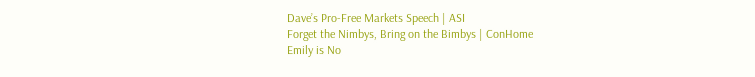Dave’s Pro-Free Markets Speech | ASI
Forget the Nimbys, Bring on the Bimbys | ConHome
Emily is No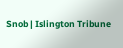Snob | Islington Tribune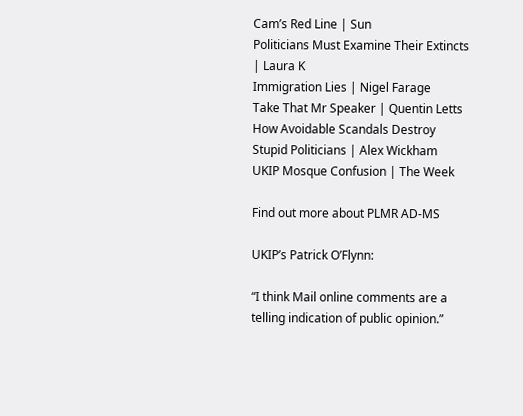Cam’s Red Line | Sun
Politicians Must Examine Their Extincts | Laura K
Immigration Lies | Nigel Farage
Take That Mr Speaker | Quentin Letts
How Avoidable Scandals Destroy Stupid Politicians | Alex Wickham
UKIP Mosque Confusion | The Week

Find out more about PLMR AD-MS

UKIP’s Patrick O’Flynn:

“I think Mail online comments are a telling indication of public opinion.”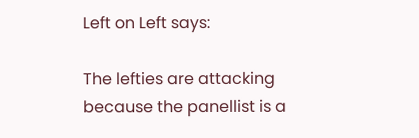Left on Left says:

The lefties are attacking because the panellist is a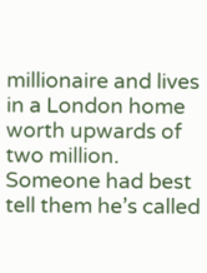millionaire and lives in a London home worth upwards of two million. Someone had best tell them he’s called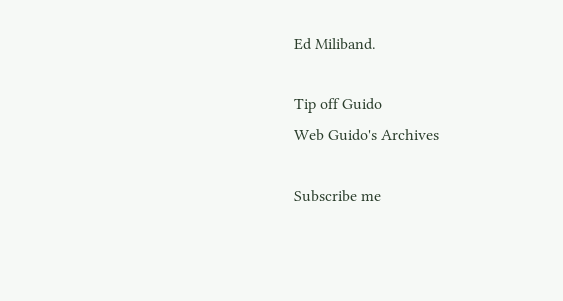Ed Miliband.

Tip off Guido
Web Guido's Archives

Subscribe me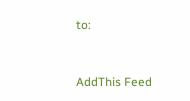to:


AddThis Feed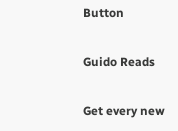Button

Guido Reads

Get every new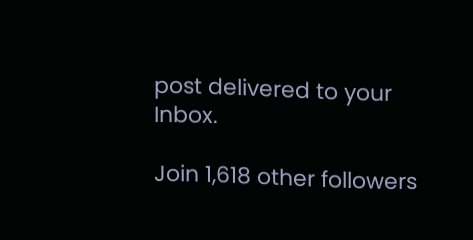post delivered to your Inbox.

Join 1,618 other followers